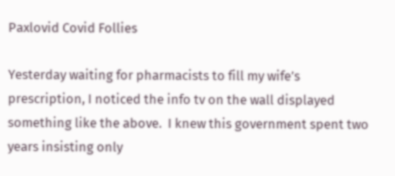Paxlovid Covid Follies

Yesterday waiting for pharmacists to fill my wife’s prescription, I noticed the info tv on the wall displayed something like the above.  I knew this government spent two years insisting only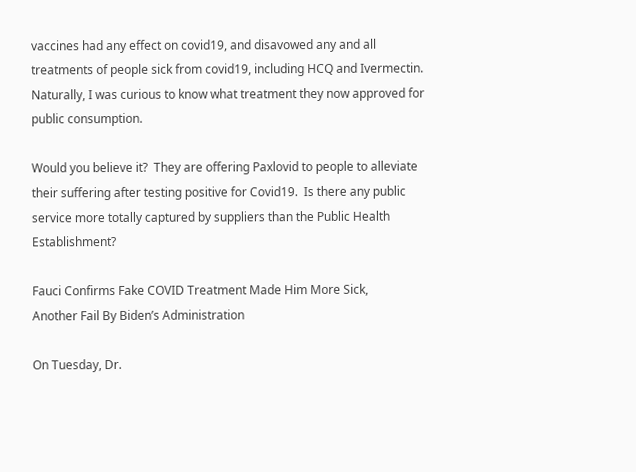vaccines had any effect on covid19, and disavowed any and all treatments of people sick from covid19, including HCQ and Ivermectin.  Naturally, I was curious to know what treatment they now approved for public consumption.

Would you believe it?  They are offering Paxlovid to people to alleviate their suffering after testing positive for Covid19.  Is there any public service more totally captured by suppliers than the Public Health Establishment?

Fauci Confirms Fake COVID Treatment Made Him More Sick,
Another Fail By Biden’s Administration

On Tuesday, Dr.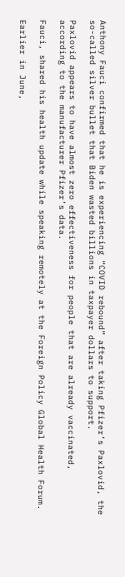Anthony Fauci confirmed that he is experiencing “COVID rebound” after taking Pfizer’s Paxlovid, the so-called silver bullet that Biden wasted billions in taxpayer dollars to support.

Paxlovid appears to have almost zero effectiveness for people that are already vaccinated, according to the manufacturer Pfizer’s data.

Fauci, shared his health update while speaking remotely at the Foreign Policy Global Health Forum.

Earlier in June,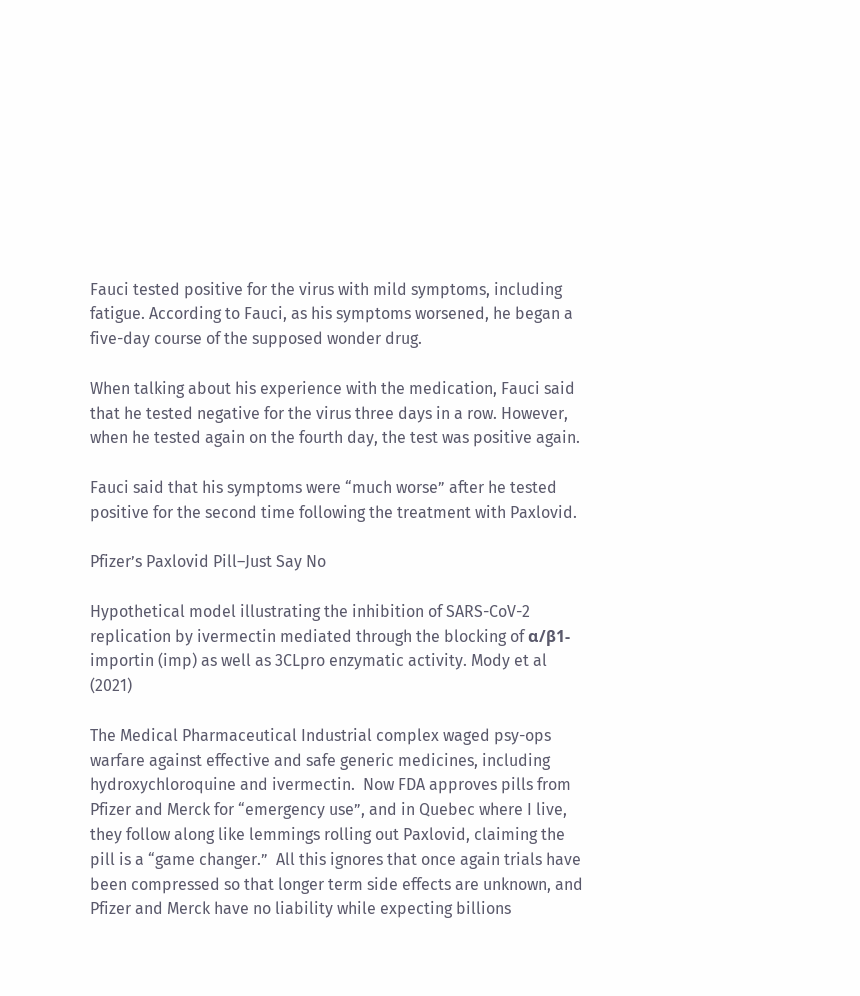Fauci tested positive for the virus with mild symptoms, including fatigue. According to Fauci, as his symptoms worsened, he began a five-day course of the supposed wonder drug.

When talking about his experience with the medication, Fauci said that he tested negative for the virus three days in a row. However, when he tested again on the fourth day, the test was positive again.

Fauci said that his symptoms were “much worse” after he tested positive for the second time following the treatment with Paxlovid.

Pfizer’s Paxlovid Pill–Just Say No

Hypothetical model illustrating the inhibition of SARS-CoV-2 replication by ivermectin mediated through the blocking of α/β1-importin (imp) as well as 3CLpro enzymatic activity. Mody et al (2021)

The Medical Pharmaceutical Industrial complex waged psy-ops warfare against effective and safe generic medicines, including hydroxychloroquine and ivermectin.  Now FDA approves pills from Pfizer and Merck for “emergency use”, and in Quebec where I live, they follow along like lemmings rolling out Paxlovid, claiming the pill is a “game changer.”  All this ignores that once again trials have been compressed so that longer term side effects are unknown, and Pfizer and Merck have no liability while expecting billions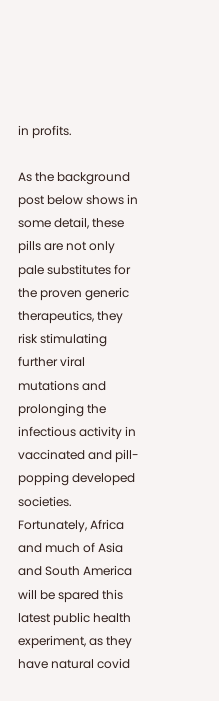in profits.

As the background post below shows in some detail, these pills are not only pale substitutes for the proven generic therapeutics, they risk stimulating further viral mutations and prolonging the infectious activity in vaccinated and pill-popping developed societies.  Fortunately, Africa and much of Asia and South America will be spared this latest public health experiment, as they have natural covid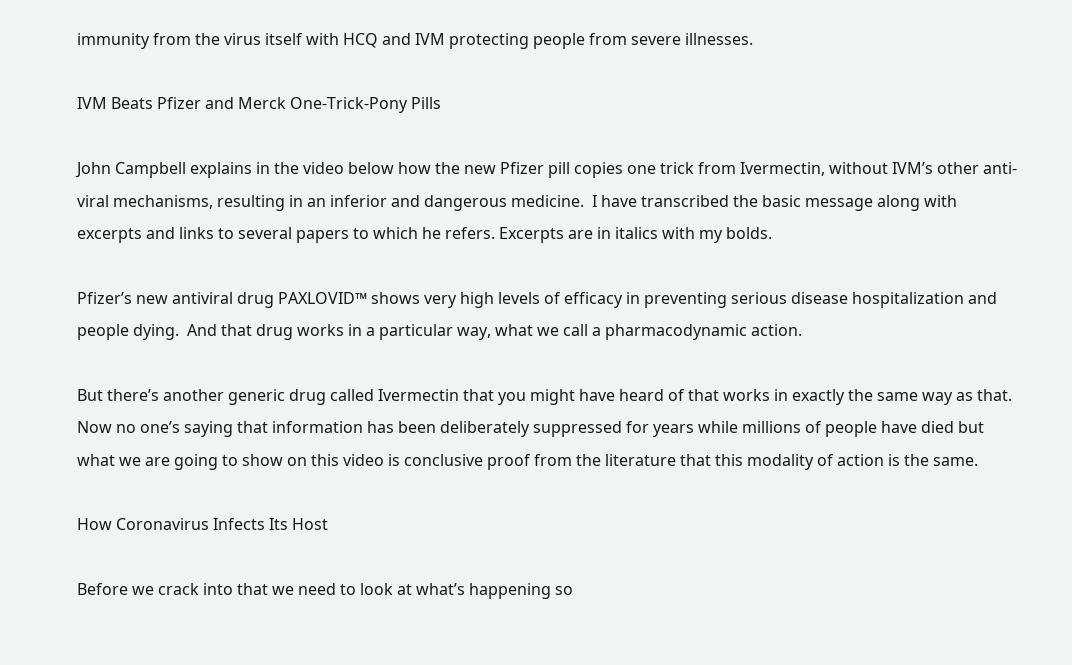immunity from the virus itself with HCQ and IVM protecting people from severe illnesses.

IVM Beats Pfizer and Merck One-Trick-Pony Pills

John Campbell explains in the video below how the new Pfizer pill copies one trick from Ivermectin, without IVM’s other anti-viral mechanisms, resulting in an inferior and dangerous medicine.  I have transcribed the basic message along with excerpts and links to several papers to which he refers. Excerpts are in italics with my bolds.

Pfizer’s new antiviral drug PAXLOVID™ shows very high levels of efficacy in preventing serious disease hospitalization and people dying.  And that drug works in a particular way, what we call a pharmacodynamic action.

But there’s another generic drug called Ivermectin that you might have heard of that works in exactly the same way as that. Now no one’s saying that information has been deliberately suppressed for years while millions of people have died but what we are going to show on this video is conclusive proof from the literature that this modality of action is the same.

How Coronavirus Infects Its Host

Before we crack into that we need to look at what’s happening so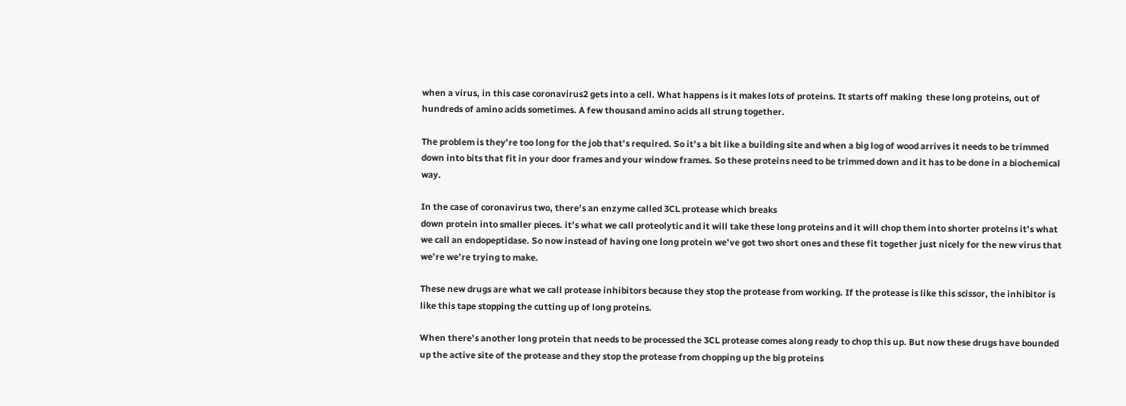when a virus, in this case coronavirus2 gets into a cell. What happens is it makes lots of proteins. It starts off making  these long proteins, out of hundreds of amino acids sometimes. A few thousand amino acids all strung together.

The problem is they’re too long for the job that’s required. So it’s a bit like a building site and when a big log of wood arrives it needs to be trimmed down into bits that fit in your door frames and your window frames. So these proteins need to be trimmed down and it has to be done in a biochemical way.

In the case of coronavirus two, there’s an enzyme called 3CL protease which breaks
down protein into smaller pieces. it’s what we call proteolytic and it will take these long proteins and it will chop them into shorter proteins it’s what we call an endopeptidase. So now instead of having one long protein we’ve got two short ones and these fit together just nicely for the new virus that we’re we’re trying to make.

These new drugs are what we call protease inhibitors because they stop the protease from working. If the protease is like this scissor, the inhibitor is like this tape stopping the cutting up of long proteins.

When there’s another long protein that needs to be processed the 3CL protease comes along ready to chop this up. But now these drugs have bounded up the active site of the protease and they stop the protease from chopping up the big proteins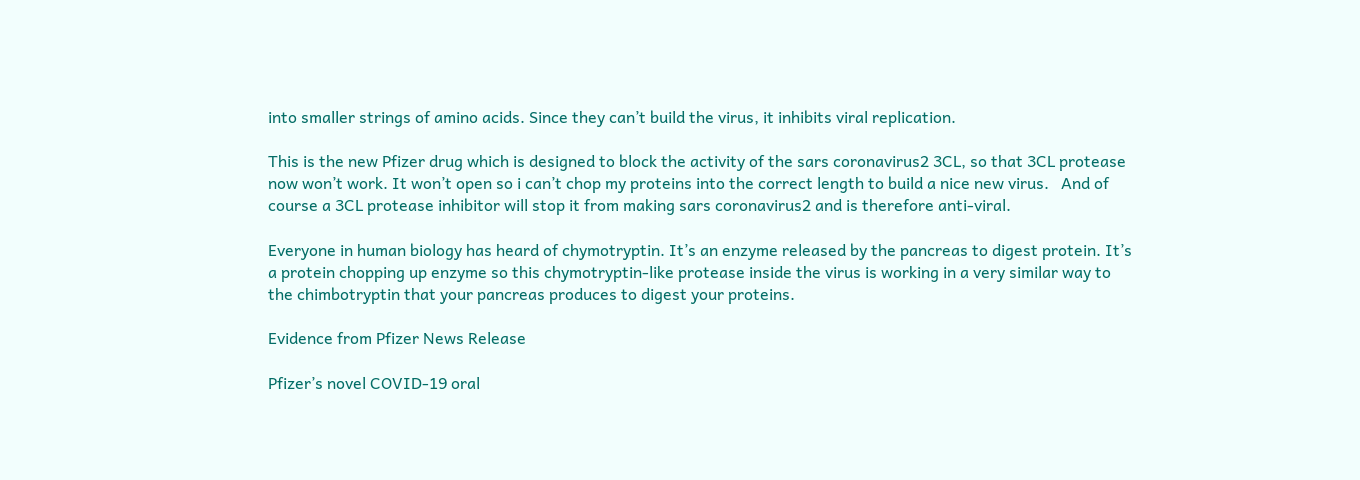into smaller strings of amino acids. Since they can’t build the virus, it inhibits viral replication.

This is the new Pfizer drug which is designed to block the activity of the sars coronavirus2 3CL, so that 3CL protease now won’t work. It won’t open so i can’t chop my proteins into the correct length to build a nice new virus.   And of course a 3CL protease inhibitor will stop it from making sars coronavirus2 and is therefore anti-viral.

Everyone in human biology has heard of chymotryptin. It’s an enzyme released by the pancreas to digest protein. It’s a protein chopping up enzyme so this chymotryptin-like protease inside the virus is working in a very similar way to the chimbotryptin that your pancreas produces to digest your proteins.

Evidence from Pfizer News Release

Pfizer’s novel COVID-19 oral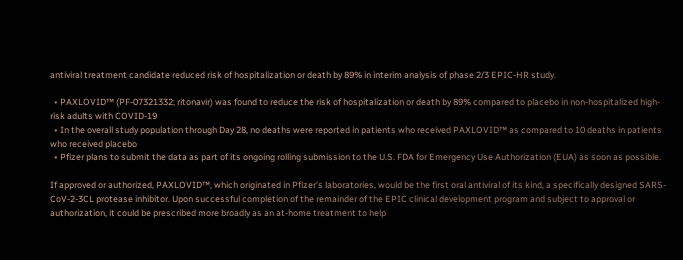antiviral treatment candidate reduced risk of hospitalization or death by 89% in interim analysis of phase 2/3 EPIC-HR study.

  • PAXLOVID™ (PF-07321332; ritonavir) was found to reduce the risk of hospitalization or death by 89% compared to placebo in non-hospitalized high-risk adults with COVID-19
  • In the overall study population through Day 28, no deaths were reported in patients who received PAXLOVID™ as compared to 10 deaths in patients who received placebo
  • Pfizer plans to submit the data as part of its ongoing rolling submission to the U.S. FDA for Emergency Use Authorization (EUA) as soon as possible.

If approved or authorized, PAXLOVID™, which originated in Pfizer’s laboratories, would be the first oral antiviral of its kind, a specifically designed SARS-CoV-2-3CL protease inhibitor. Upon successful completion of the remainder of the EPIC clinical development program and subject to approval or authorization, it could be prescribed more broadly as an at-home treatment to help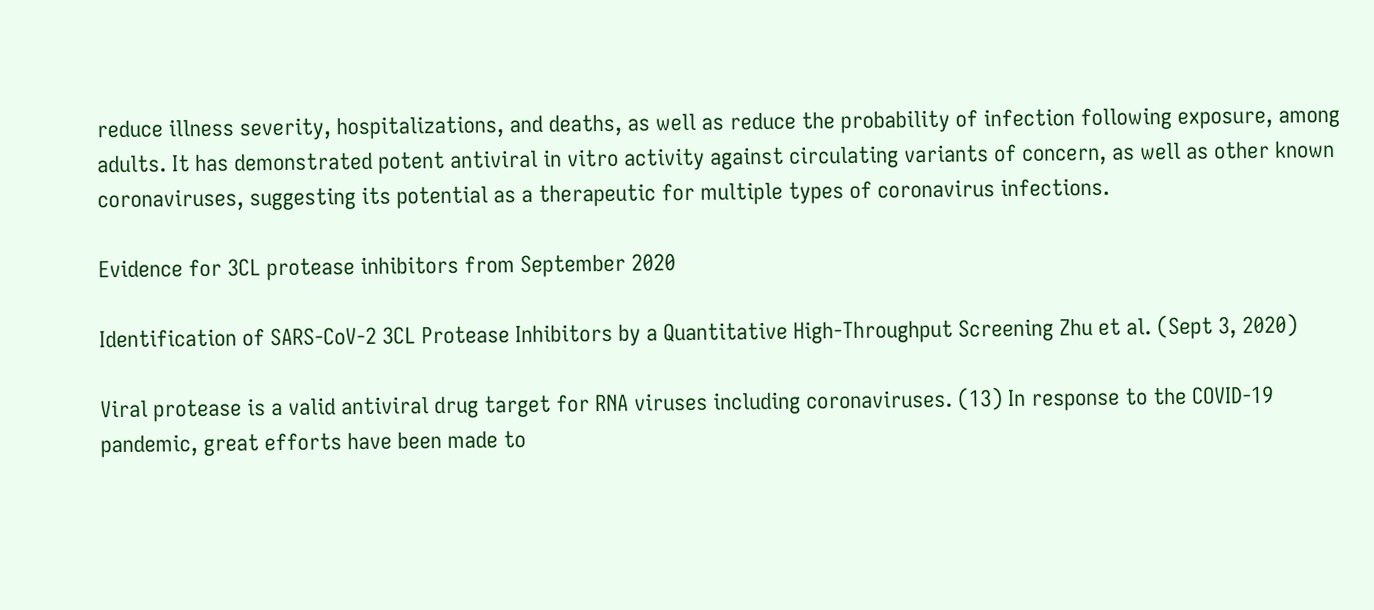reduce illness severity, hospitalizations, and deaths, as well as reduce the probability of infection following exposure, among adults. It has demonstrated potent antiviral in vitro activity against circulating variants of concern, as well as other known coronaviruses, suggesting its potential as a therapeutic for multiple types of coronavirus infections.

Evidence for 3CL protease inhibitors from September 2020

Identification of SARS-CoV-2 3CL Protease Inhibitors by a Quantitative High-Throughput Screening Zhu et al. (Sept 3, 2020)

Viral protease is a valid antiviral drug target for RNA viruses including coronaviruses. (13) In response to the COVID-19 pandemic, great efforts have been made to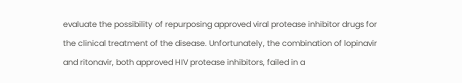evaluate the possibility of repurposing approved viral protease inhibitor drugs for the clinical treatment of the disease. Unfortunately, the combination of lopinavir and ritonavir, both approved HIV protease inhibitors, failed in a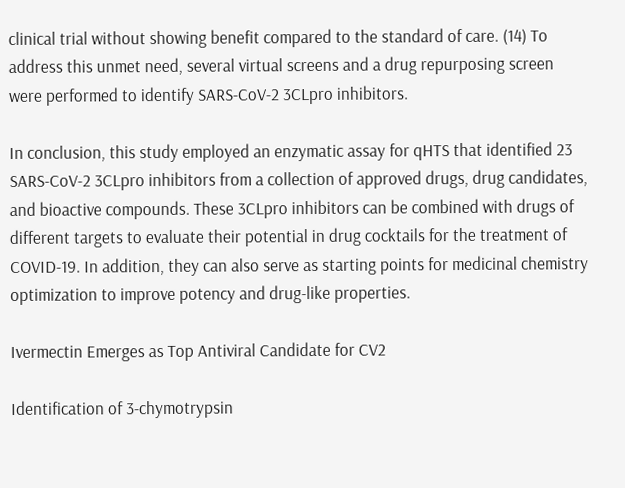clinical trial without showing benefit compared to the standard of care. (14) To address this unmet need, several virtual screens and a drug repurposing screen were performed to identify SARS-CoV-2 3CLpro inhibitors.

In conclusion, this study employed an enzymatic assay for qHTS that identified 23 SARS-CoV-2 3CLpro inhibitors from a collection of approved drugs, drug candidates, and bioactive compounds. These 3CLpro inhibitors can be combined with drugs of different targets to evaluate their potential in drug cocktails for the treatment of COVID-19. In addition, they can also serve as starting points for medicinal chemistry optimization to improve potency and drug-like properties.

Ivermectin Emerges as Top Antiviral Candidate for CV2

Identification of 3-chymotrypsin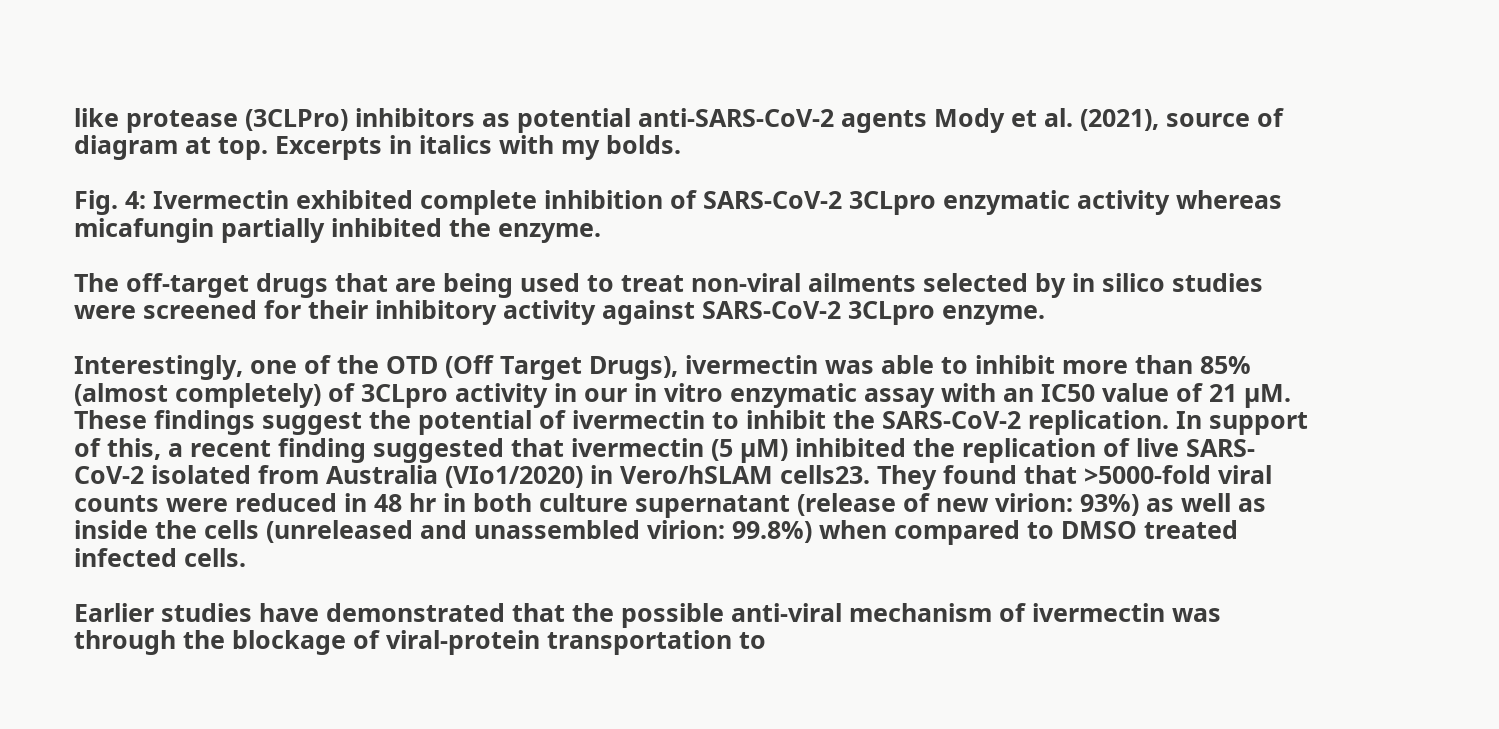like protease (3CLPro) inhibitors as potential anti-SARS-CoV-2 agents Mody et al. (2021), source of diagram at top. Excerpts in italics with my bolds.

Fig. 4: Ivermectin exhibited complete inhibition of SARS-CoV-2 3CLpro enzymatic activity whereas micafungin partially inhibited the enzyme.

The off-target drugs that are being used to treat non-viral ailments selected by in silico studies were screened for their inhibitory activity against SARS-CoV-2 3CLpro enzyme.

Interestingly, one of the OTD (Off Target Drugs), ivermectin was able to inhibit more than 85% (almost completely) of 3CLpro activity in our in vitro enzymatic assay with an IC50 value of 21 µM. These findings suggest the potential of ivermectin to inhibit the SARS-CoV-2 replication. In support of this, a recent finding suggested that ivermectin (5 µM) inhibited the replication of live SARS-CoV-2 isolated from Australia (VIo1/2020) in Vero/hSLAM cells23. They found that >5000-fold viral counts were reduced in 48 hr in both culture supernatant (release of new virion: 93%) as well as inside the cells (unreleased and unassembled virion: 99.8%) when compared to DMSO treated infected cells.

Earlier studies have demonstrated that the possible anti-viral mechanism of ivermectin was through the blockage of viral-protein transportation to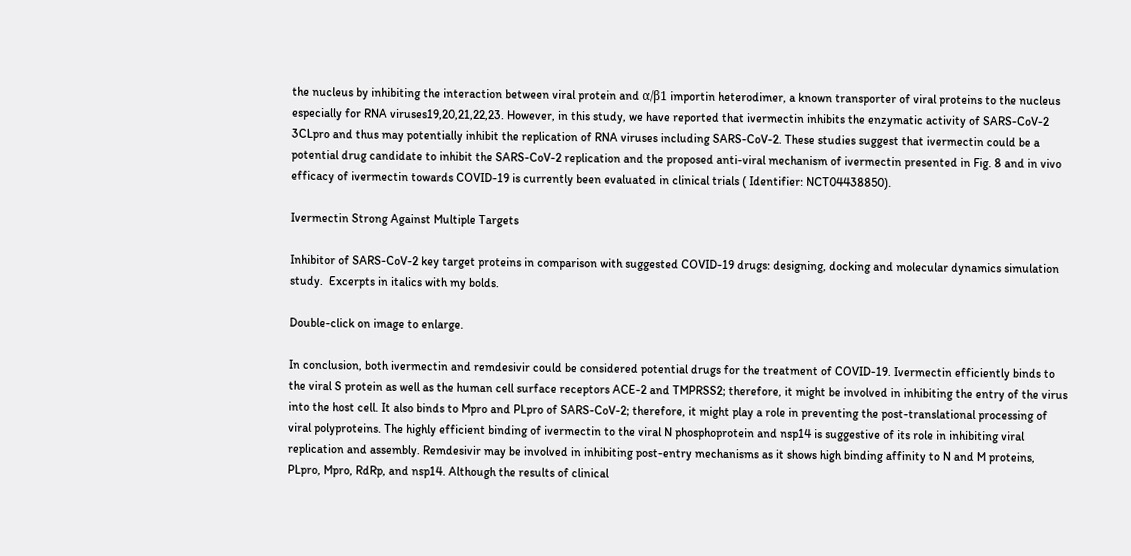the nucleus by inhibiting the interaction between viral protein and α/β1 importin heterodimer, a known transporter of viral proteins to the nucleus especially for RNA viruses19,20,21,22,23. However, in this study, we have reported that ivermectin inhibits the enzymatic activity of SARS-CoV-2 3CLpro and thus may potentially inhibit the replication of RNA viruses including SARS-CoV-2. These studies suggest that ivermectin could be a potential drug candidate to inhibit the SARS-CoV-2 replication and the proposed anti-viral mechanism of ivermectin presented in Fig. 8 and in vivo efficacy of ivermectin towards COVID-19 is currently been evaluated in clinical trials ( Identifier: NCT04438850).

Ivermectin Strong Against Multiple Targets

Inhibitor of SARS-CoV-2 key target proteins in comparison with suggested COVID-19 drugs: designing, docking and molecular dynamics simulation study.  Excerpts in italics with my bolds.

Double-click on image to enlarge.

In conclusion, both ivermectin and remdesivir could be considered potential drugs for the treatment of COVID-19. Ivermectin efficiently binds to the viral S protein as well as the human cell surface receptors ACE-2 and TMPRSS2; therefore, it might be involved in inhibiting the entry of the virus into the host cell. It also binds to Mpro and PLpro of SARS-CoV-2; therefore, it might play a role in preventing the post-translational processing of viral polyproteins. The highly efficient binding of ivermectin to the viral N phosphoprotein and nsp14 is suggestive of its role in inhibiting viral replication and assembly. Remdesivir may be involved in inhibiting post-entry mechanisms as it shows high binding affinity to N and M proteins, PLpro, Mpro, RdRp, and nsp14. Although the results of clinical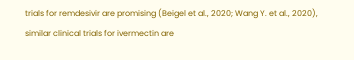trials for remdesivir are promising (Beigel et al., 2020; Wang Y. et al., 2020), similar clinical trials for ivermectin are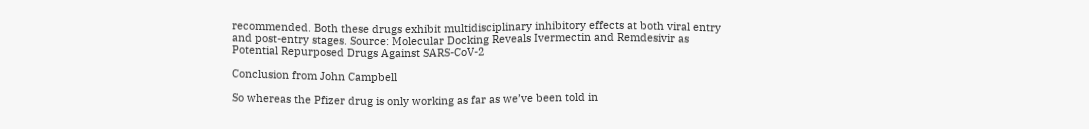recommended. Both these drugs exhibit multidisciplinary inhibitory effects at both viral entry and post-entry stages. Source: Molecular Docking Reveals Ivermectin and Remdesivir as Potential Repurposed Drugs Against SARS-CoV-2

Conclusion from John Campbell

So whereas the Pfizer drug is only working as far as we’ve been told in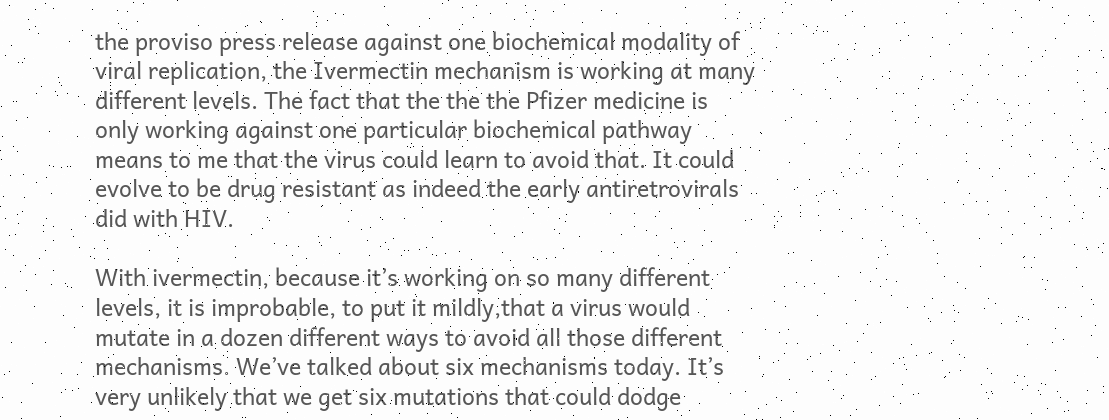the proviso press release against one biochemical modality of viral replication, the Ivermectin mechanism is working at many different levels. The fact that the the the Pfizer medicine is only working against one particular biochemical pathway means to me that the virus could learn to avoid that. It could evolve to be drug resistant as indeed the early antiretrovirals did with HIV.

With ivermectin, because it’s working on so many different levels, it is improbable, to put it mildly,that a virus would mutate in a dozen different ways to avoid all those different mechanisms. We’ve talked about six mechanisms today. It’s very unlikely that we get six mutations that could dodge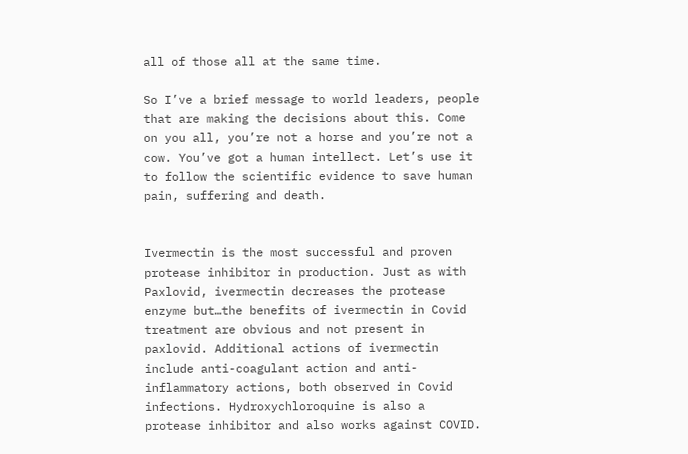all of those all at the same time.

So I’ve a brief message to world leaders, people that are making the decisions about this. Come on you all, you’re not a horse and you’re not a cow. You’ve got a human intellect. Let’s use it to follow the scientific evidence to save human pain, suffering and death.


Ivermectin is the most successful and proven protease inhibitor in production. Just as with Paxlovid, ivermectin decreases the protease enzyme but…the benefits of ivermectin in Covid treatment are obvious and not present in paxlovid. Additional actions of ivermectin include anti-coagulant action and anti-inflammatory actions, both observed in Covid infections. Hydroxychloroquine is also a protease inhibitor and also works against COVID.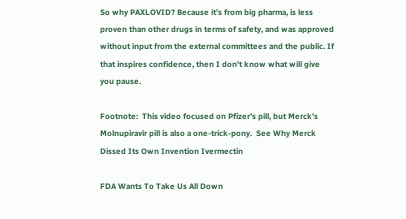So why PAXLOVID? Because it’s from big pharma, is less proven than other drugs in terms of safety, and was approved without input from the external committees and the public. If that inspires confidence, then I don’t know what will give you pause.

Footnote:  This video focused on Pfizer’s pill, but Merck’s Molnupiravir pill is also a one-trick-pony.  See Why Merck Dissed Its Own Invention Ivermectin

FDA Wants To Take Us All Down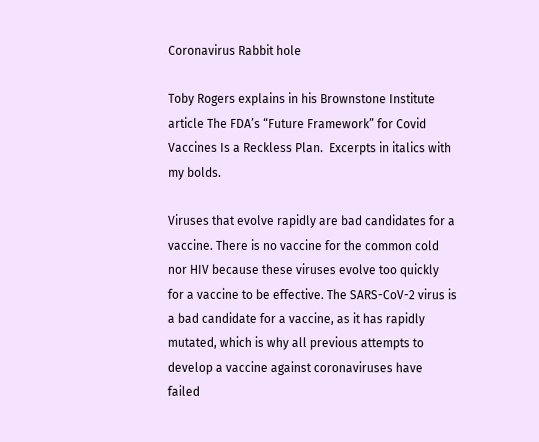Coronavirus Rabbit hole

Toby Rogers explains in his Brownstone Institute article The FDA’s “Future Framework” for Covid Vaccines Is a Reckless Plan.  Excerpts in italics with my bolds.

Viruses that evolve rapidly are bad candidates for a vaccine. There is no vaccine for the common cold nor HIV because these viruses evolve too quickly for a vaccine to be effective. The SARS-CoV-2 virus is a bad candidate for a vaccine, as it has rapidly mutated, which is why all previous attempts to develop a vaccine against coronaviruses have failed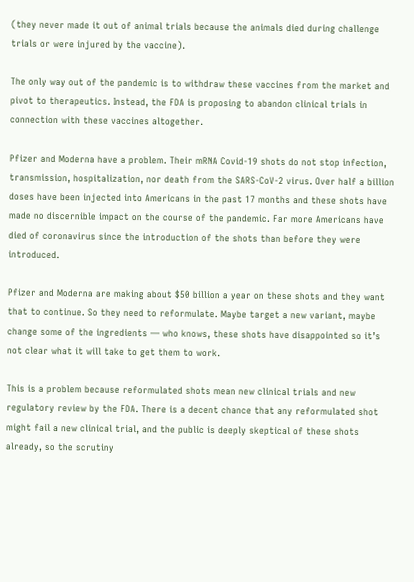(they never made it out of animal trials because the animals died during challenge trials or were injured by the vaccine).

The only way out of the pandemic is to withdraw these vaccines from the market and pivot to therapeutics. Instead, the FDA is proposing to abandon clinical trials in connection with these vaccines altogether.

Pfizer and Moderna have a problem. Their mRNA Covid-19 shots do not stop infection, transmission, hospitalization, nor death from the SARS-CoV-2 virus. Over half a billion doses have been injected into Americans in the past 17 months and these shots have made no discernible impact on the course of the pandemic. Far more Americans have died of coronavirus since the introduction of the shots than before they were introduced.

Pfizer and Moderna are making about $50 billion a year on these shots and they want that to continue. So they need to reformulate. Maybe target a new variant, maybe change some of the ingredients — who knows, these shots have disappointed so it’s not clear what it will take to get them to work.

This is a problem because reformulated shots mean new clinical trials and new regulatory review by the FDA. There is a decent chance that any reformulated shot might fail a new clinical trial, and the public is deeply skeptical of these shots already, so the scrutiny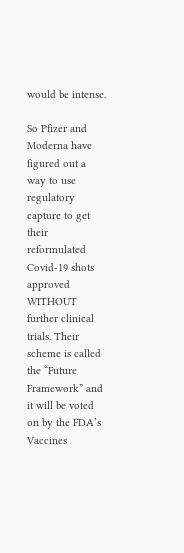would be intense.

So Pfizer and Moderna have figured out a way to use regulatory capture to get their reformulated Covid-19 shots approved WITHOUT further clinical trials. Their scheme is called the “Future Framework” and it will be voted on by the FDA’s Vaccines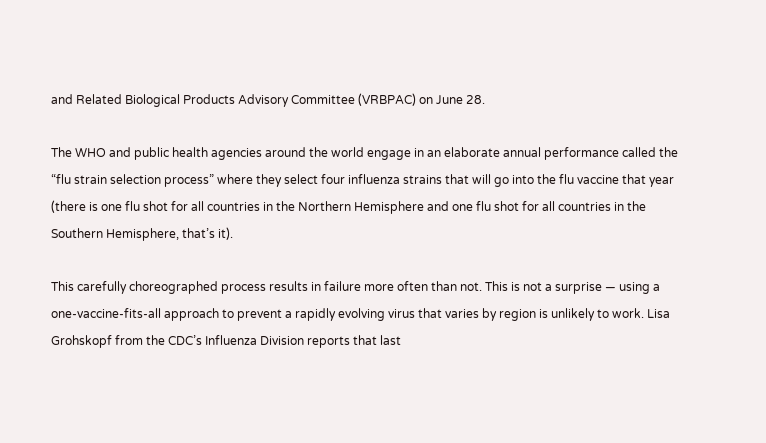and Related Biological Products Advisory Committee (VRBPAC) on June 28.

The WHO and public health agencies around the world engage in an elaborate annual performance called the “flu strain selection process” where they select four influenza strains that will go into the flu vaccine that year (there is one flu shot for all countries in the Northern Hemisphere and one flu shot for all countries in the Southern Hemisphere, that’s it).

This carefully choreographed process results in failure more often than not. This is not a surprise — using a one-vaccine-fits-all approach to prevent a rapidly evolving virus that varies by region is unlikely to work. Lisa Grohskopf from the CDC’s Influenza Division reports that last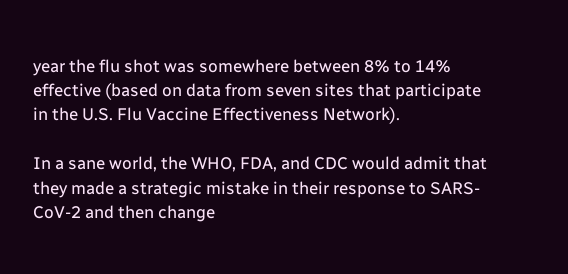year the flu shot was somewhere between 8% to 14% effective (based on data from seven sites that participate in the U.S. Flu Vaccine Effectiveness Network).

In a sane world, the WHO, FDA, and CDC would admit that they made a strategic mistake in their response to SARS-CoV-2 and then change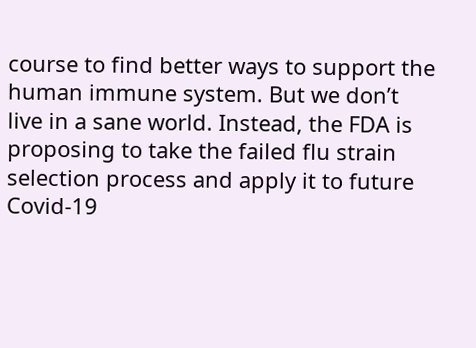course to find better ways to support the human immune system. But we don’t live in a sane world. Instead, the FDA is proposing to take the failed flu strain selection process and apply it to future Covid-19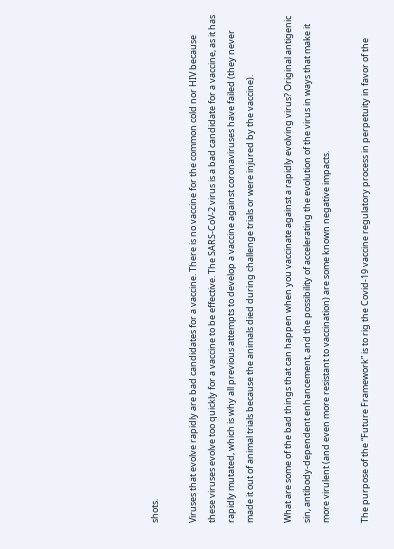shots.

Viruses that evolve rapidly are bad candidates for a vaccine. There is no vaccine for the common cold nor HIV because these viruses evolve too quickly for a vaccine to be effective. The SARS-CoV-2 virus is a bad candidate for a vaccine, as it has rapidly mutated, which is why all previous attempts to develop a vaccine against coronaviruses have failed (they never made it out of animal trials because the animals died during challenge trials or were injured by the vaccine).

What are some of the bad things that can happen when you vaccinate against a rapidly evolving virus? Original antigenic sin, antibody-dependent enhancement, and the possibility of accelerating the evolution of the virus in ways that make it more virulent (and even more resistant to vaccination) are some known negative impacts.

The purpose of the “Future Framework” is to rig the Covid-19 vaccine regulatory process in perpetuity in favor of the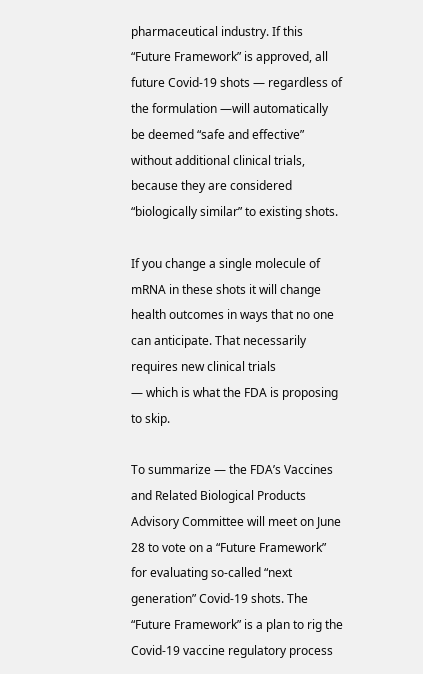pharmaceutical industry. If this “Future Framework” is approved, all future Covid-19 shots — regardless of the formulation —will automatically be deemed “safe and effective” without additional clinical trials, because they are considered “biologically similar” to existing shots.

If you change a single molecule of mRNA in these shots it will change health outcomes in ways that no one can anticipate. That necessarily requires new clinical trials
— which is what the FDA is proposing to skip.

To summarize — the FDA’s Vaccines and Related Biological Products Advisory Committee will meet on June 28 to vote on a “Future Framework” for evaluating so-called “next generation” Covid-19 shots. The “Future Framework” is a plan to rig the Covid-19 vaccine regulatory process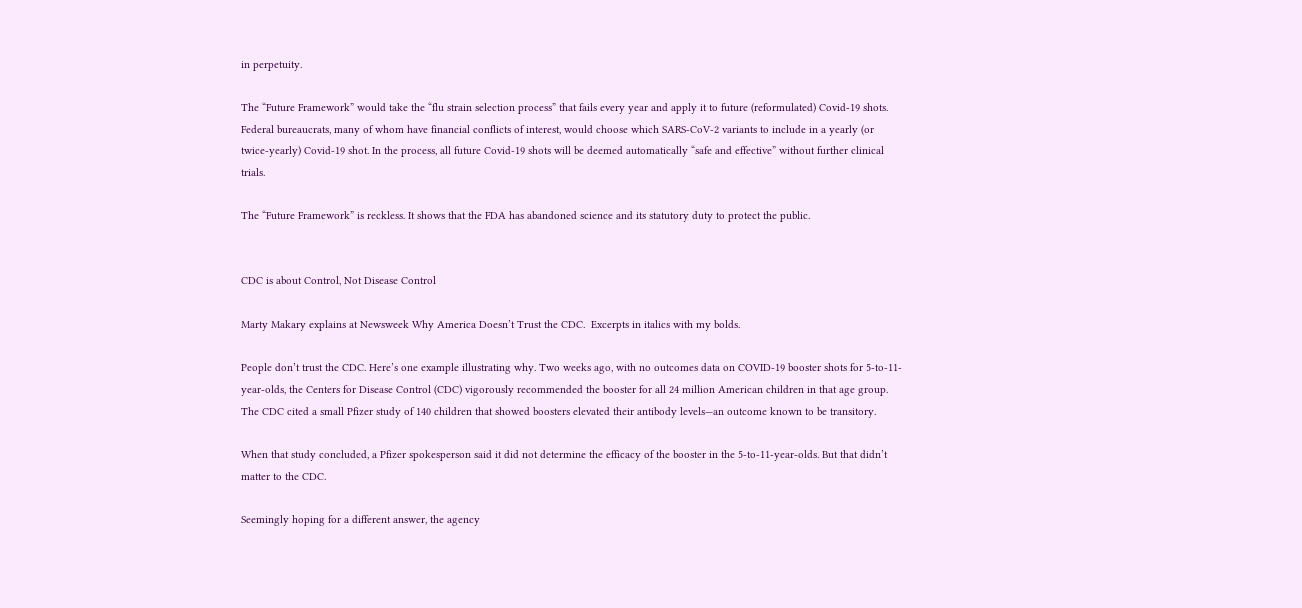in perpetuity.

The “Future Framework” would take the “flu strain selection process” that fails every year and apply it to future (reformulated) Covid-19 shots. Federal bureaucrats, many of whom have financial conflicts of interest, would choose which SARS-CoV-2 variants to include in a yearly (or twice-yearly) Covid-19 shot. In the process, all future Covid-19 shots will be deemed automatically “safe and effective” without further clinical trials.

The “Future Framework” is reckless. It shows that the FDA has abandoned science and its statutory duty to protect the public.


CDC is about Control, Not Disease Control

Marty Makary explains at Newsweek Why America Doesn’t Trust the CDC.  Excerpts in italics with my bolds.

People don’t trust the CDC. Here’s one example illustrating why. Two weeks ago, with no outcomes data on COVID-19 booster shots for 5-to-11-year-olds, the Centers for Disease Control (CDC) vigorously recommended the booster for all 24 million American children in that age group. The CDC cited a small Pfizer study of 140 children that showed boosters elevated their antibody levels—an outcome known to be transitory.

When that study concluded, a Pfizer spokesperson said it did not determine the efficacy of the booster in the 5-to-11-year-olds. But that didn’t matter to the CDC.

Seemingly hoping for a different answer, the agency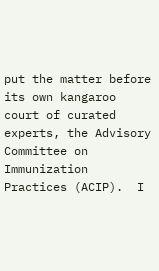put the matter before its own kangaroo court of curated experts, the Advisory Committee on Immunization Practices (ACIP).  I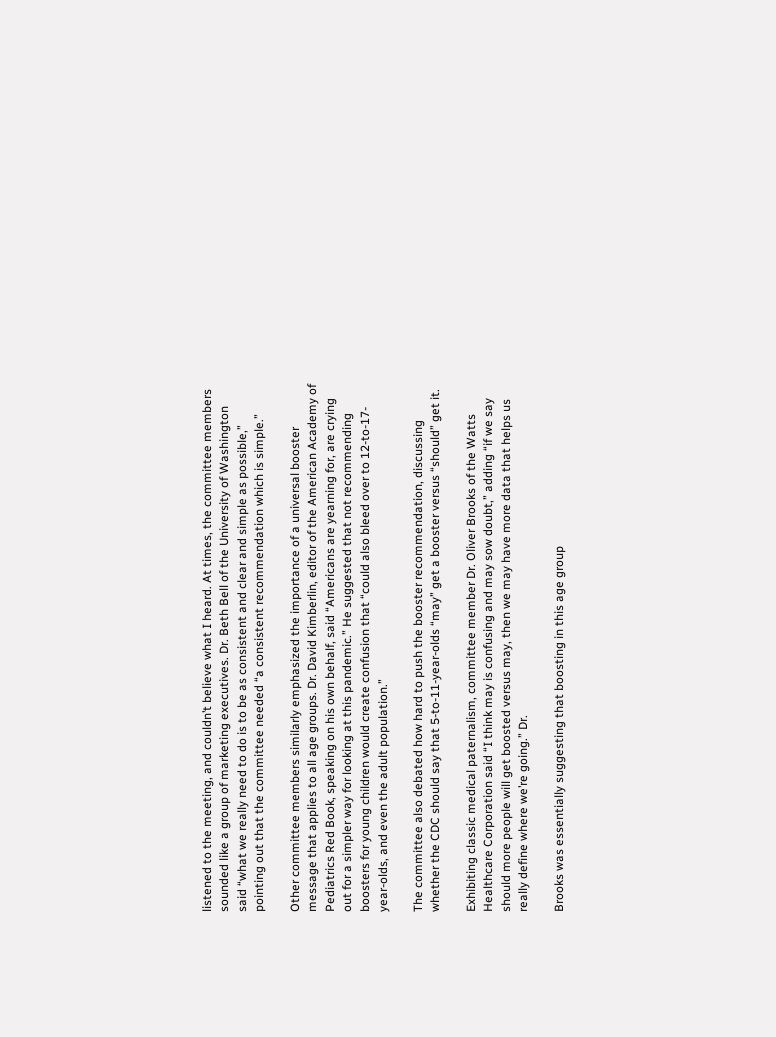listened to the meeting, and couldn’t believe what I heard. At times, the committee members sounded like a group of marketing executives. Dr. Beth Bell of the University of Washington said “what we really need to do is to be as consistent and clear and simple as possible,” pointing out that the committee needed “a consistent recommendation which is simple.”

Other committee members similarly emphasized the importance of a universal booster message that applies to all age groups. Dr. David Kimberlin, editor of the American Academy of Pediatrics Red Book, speaking on his own behalf, said “Americans are yearning for, are crying out for a simpler way for looking at this pandemic.” He suggested that not recommending boosters for young children would create confusion that “could also bleed over to 12-to-17-year-olds, and even the adult population.”

The committee also debated how hard to push the booster recommendation, discussing whether the CDC should say that 5-to-11-year-olds “may” get a booster versus “should” get it.

Exhibiting classic medical paternalism, committee member Dr. Oliver Brooks of the Watts Healthcare Corporation said “I think may is confusing and may sow doubt,” adding “if we say should more people will get boosted versus may, then we may have more data that helps us really define where we’re going.” Dr.

Brooks was essentially suggesting that boosting in this age group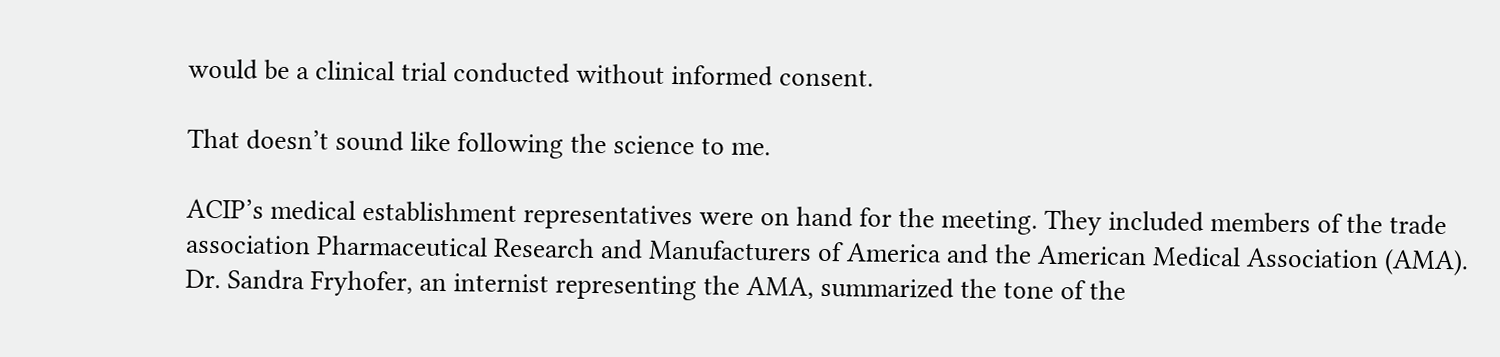would be a clinical trial conducted without informed consent.

That doesn’t sound like following the science to me.

ACIP’s medical establishment representatives were on hand for the meeting. They included members of the trade association Pharmaceutical Research and Manufacturers of America and the American Medical Association (AMA). Dr. Sandra Fryhofer, an internist representing the AMA, summarized the tone of the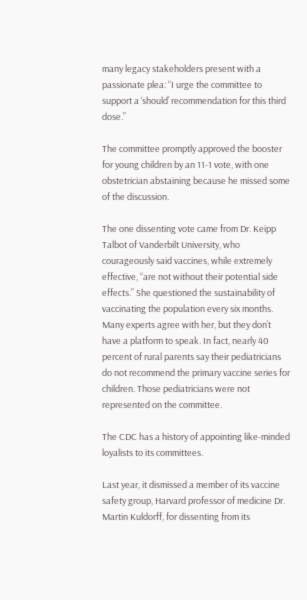many legacy stakeholders present with a passionate plea: “I urge the committee to support a ‘should’ recommendation for this third dose.”

The committee promptly approved the booster for young children by an 11-1 vote, with one obstetrician abstaining because he missed some of the discussion.

The one dissenting vote came from Dr. Keipp Talbot of Vanderbilt University, who courageously said vaccines, while extremely effective, “are not without their potential side effects.” She questioned the sustainability of vaccinating the population every six months. Many experts agree with her, but they don’t have a platform to speak. In fact, nearly 40 percent of rural parents say their pediatricians do not recommend the primary vaccine series for children. Those pediatricians were not represented on the committee.

The CDC has a history of appointing like-minded loyalists to its committees.

Last year, it dismissed a member of its vaccine safety group, Harvard professor of medicine Dr. Martin Kuldorff, for dissenting from its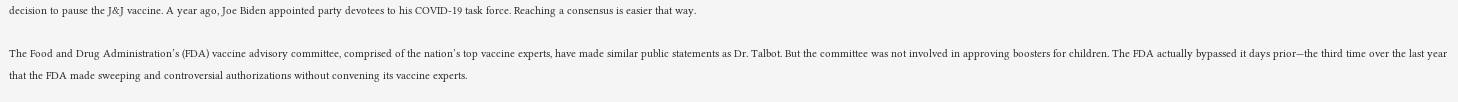decision to pause the J&J vaccine. A year ago, Joe Biden appointed party devotees to his COVID-19 task force. Reaching a consensus is easier that way.

The Food and Drug Administration’s (FDA) vaccine advisory committee, comprised of the nation’s top vaccine experts, have made similar public statements as Dr. Talbot. But the committee was not involved in approving boosters for children. The FDA actually bypassed it days prior—the third time over the last year that the FDA made sweeping and controversial authorizations without convening its vaccine experts.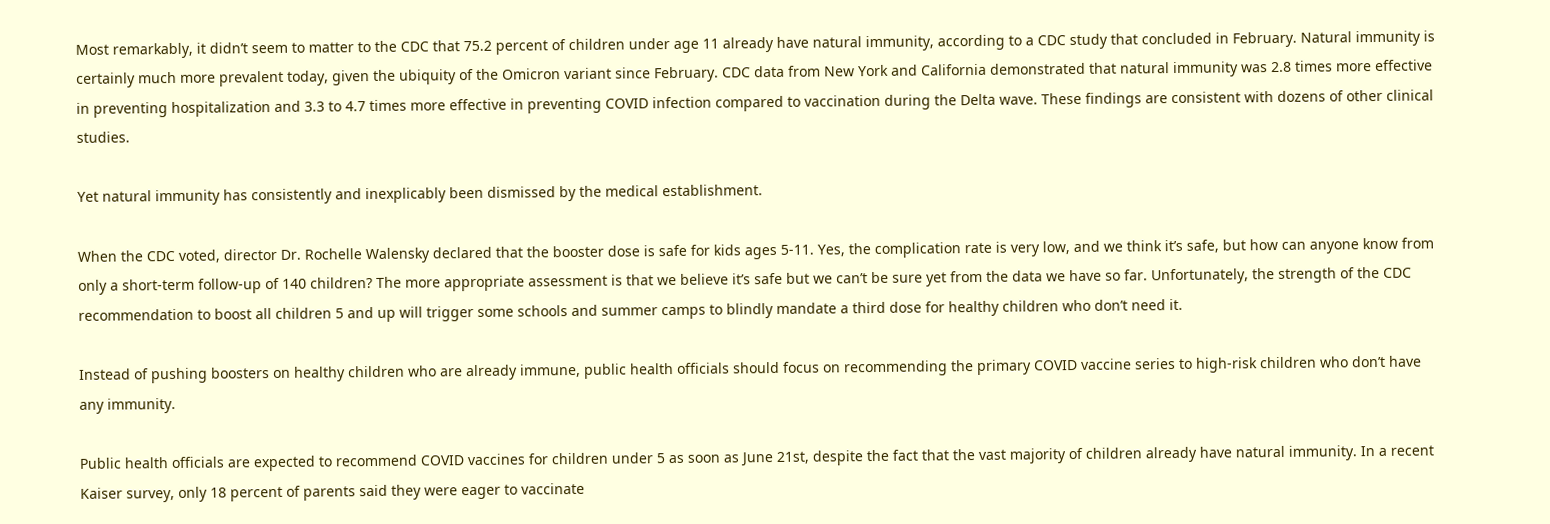Most remarkably, it didn’t seem to matter to the CDC that 75.2 percent of children under age 11 already have natural immunity, according to a CDC study that concluded in February. Natural immunity is certainly much more prevalent today, given the ubiquity of the Omicron variant since February. CDC data from New York and California demonstrated that natural immunity was 2.8 times more effective in preventing hospitalization and 3.3 to 4.7 times more effective in preventing COVID infection compared to vaccination during the Delta wave. These findings are consistent with dozens of other clinical studies.

Yet natural immunity has consistently and inexplicably been dismissed by the medical establishment.

When the CDC voted, director Dr. Rochelle Walensky declared that the booster dose is safe for kids ages 5-11. Yes, the complication rate is very low, and we think it’s safe, but how can anyone know from only a short-term follow-up of 140 children? The more appropriate assessment is that we believe it’s safe but we can’t be sure yet from the data we have so far. Unfortunately, the strength of the CDC recommendation to boost all children 5 and up will trigger some schools and summer camps to blindly mandate a third dose for healthy children who don’t need it.

Instead of pushing boosters on healthy children who are already immune, public health officials should focus on recommending the primary COVID vaccine series to high-risk children who don’t have any immunity.

Public health officials are expected to recommend COVID vaccines for children under 5 as soon as June 21st, despite the fact that the vast majority of children already have natural immunity. In a recent Kaiser survey, only 18 percent of parents said they were eager to vaccinate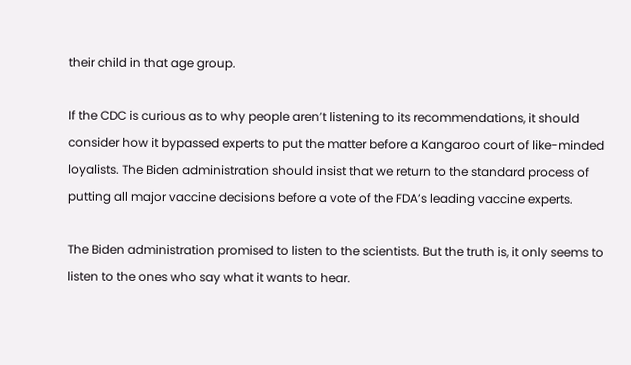their child in that age group.

If the CDC is curious as to why people aren’t listening to its recommendations, it should consider how it bypassed experts to put the matter before a Kangaroo court of like-minded loyalists. The Biden administration should insist that we return to the standard process of putting all major vaccine decisions before a vote of the FDA’s leading vaccine experts.

The Biden administration promised to listen to the scientists. But the truth is, it only seems to listen to the ones who say what it wants to hear.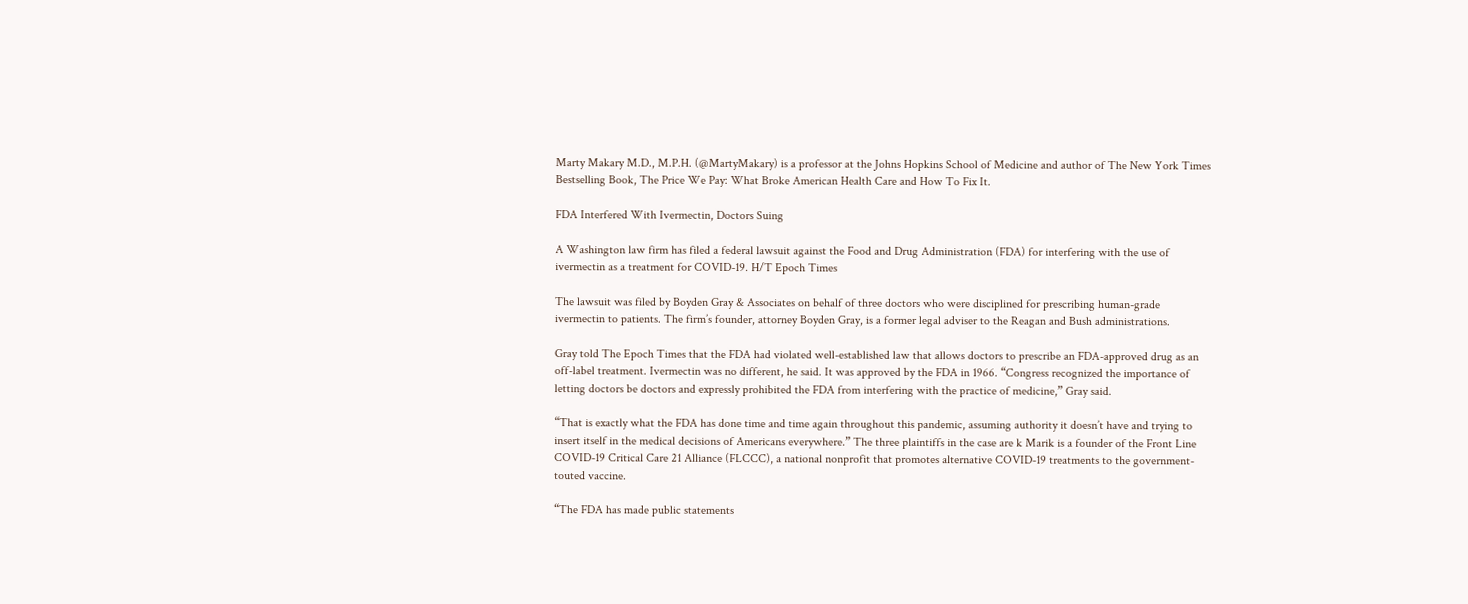Marty Makary M.D., M.P.H. (@MartyMakary) is a professor at the Johns Hopkins School of Medicine and author of The New York Times Bestselling Book, The Price We Pay: What Broke American Health Care and How To Fix It.

FDA Interfered With Ivermectin, Doctors Suing

A Washington law firm has filed a federal lawsuit against the Food and Drug Administration (FDA) for interfering with the use of ivermectin as a treatment for COVID-19. H/T Epoch Times

The lawsuit was filed by Boyden Gray & Associates on behalf of three doctors who were disciplined for prescribing human-grade ivermectin to patients. The firm’s founder, attorney Boyden Gray, is a former legal adviser to the Reagan and Bush administrations.

Gray told The Epoch Times that the FDA had violated well-established law that allows doctors to prescribe an FDA-approved drug as an off-label treatment. Ivermectin was no different, he said. It was approved by the FDA in 1966. “Congress recognized the importance of letting doctors be doctors and expressly prohibited the FDA from interfering with the practice of medicine,” Gray said.

“That is exactly what the FDA has done time and time again throughout this pandemic, assuming authority it doesn’t have and trying to insert itself in the medical decisions of Americans everywhere.” The three plaintiffs in the case are k Marik is a founder of the Front Line COVID-19 Critical Care 21 Alliance (FLCCC), a national nonprofit that promotes alternative COVID-19 treatments to the government-touted vaccine.

“The FDA has made public statements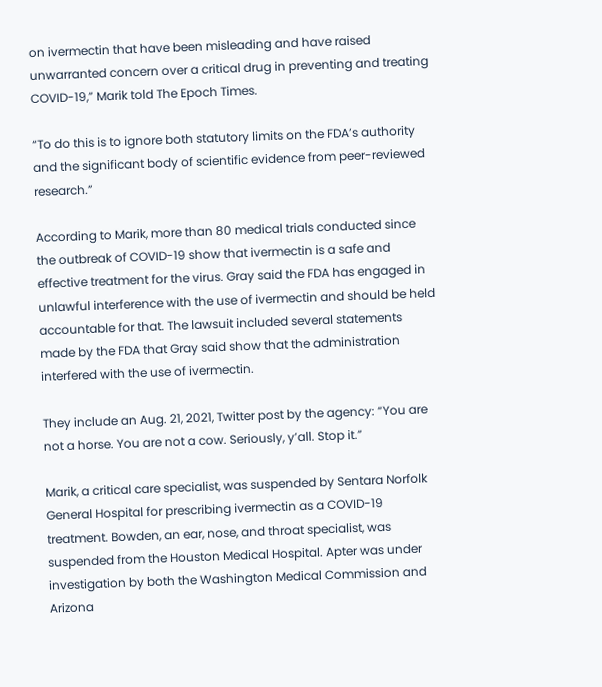on ivermectin that have been misleading and have raised unwarranted concern over a critical drug in preventing and treating COVID-19,” Marik told The Epoch Times.

“To do this is to ignore both statutory limits on the FDA’s authority and the significant body of scientific evidence from peer-reviewed research.”

According to Marik, more than 80 medical trials conducted since the outbreak of COVID-19 show that ivermectin is a safe and effective treatment for the virus. Gray said the FDA has engaged in unlawful interference with the use of ivermectin and should be held accountable for that. The lawsuit included several statements made by the FDA that Gray said show that the administration interfered with the use of ivermectin.

They include an Aug. 21, 2021, Twitter post by the agency: “You are not a horse. You are not a cow. Seriously, y’all. Stop it.”

Marik, a critical care specialist, was suspended by Sentara Norfolk General Hospital for prescribing ivermectin as a COVID-19 treatment. Bowden, an ear, nose, and throat specialist, was suspended from the Houston Medical Hospital. Apter was under investigation by both the Washington Medical Commission and Arizona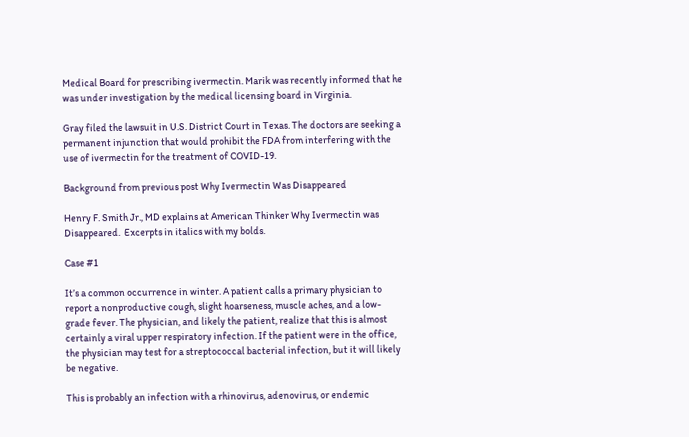Medical Board for prescribing ivermectin. Marik was recently informed that he was under investigation by the medical licensing board in Virginia.

Gray filed the lawsuit in U.S. District Court in Texas. The doctors are seeking a permanent injunction that would prohibit the FDA from interfering with the use of ivermectin for the treatment of COVID-19.

Background from previous post Why Ivermectin Was Disappeared

Henry F. Smith Jr., MD explains at American Thinker Why Ivermectin was Disappeared.  Excerpts in italics with my bolds.

Case #1

It’s a common occurrence in winter. A patient calls a primary physician to report a nonproductive cough, slight hoarseness, muscle aches, and a low-grade fever. The physician, and likely the patient, realize that this is almost certainly a viral upper respiratory infection. If the patient were in the office, the physician may test for a streptococcal bacterial infection, but it will likely be negative.

This is probably an infection with a rhinovirus, adenovirus, or endemic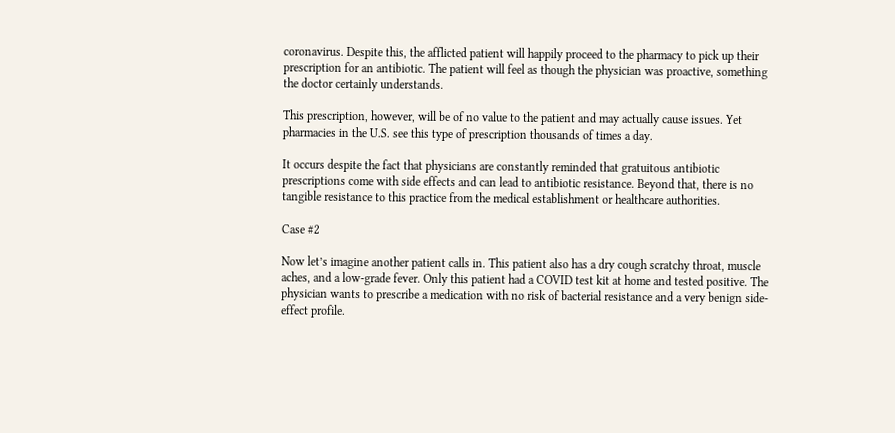coronavirus. Despite this, the afflicted patient will happily proceed to the pharmacy to pick up their prescription for an antibiotic. The patient will feel as though the physician was proactive, something the doctor certainly understands.

This prescription, however, will be of no value to the patient and may actually cause issues. Yet pharmacies in the U.S. see this type of prescription thousands of times a day.

It occurs despite the fact that physicians are constantly reminded that gratuitous antibiotic prescriptions come with side effects and can lead to antibiotic resistance. Beyond that, there is no tangible resistance to this practice from the medical establishment or healthcare authorities.

Case #2

Now let’s imagine another patient calls in. This patient also has a dry cough scratchy throat, muscle aches, and a low-grade fever. Only this patient had a COVID test kit at home and tested positive. The physician wants to prescribe a medication with no risk of bacterial resistance and a very benign side-effect profile.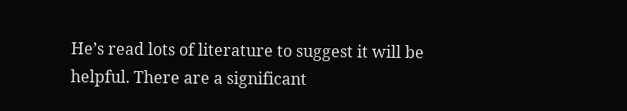He’s read lots of literature to suggest it will be helpful. There are a significant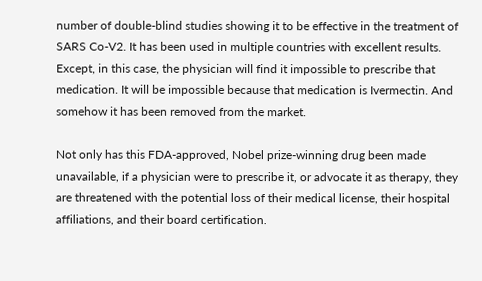number of double-blind studies showing it to be effective in the treatment of SARS Co-V2. It has been used in multiple countries with excellent results. Except, in this case, the physician will find it impossible to prescribe that medication. It will be impossible because that medication is Ivermectin. And somehow it has been removed from the market.

Not only has this FDA-approved, Nobel prize-winning drug been made unavailable, if a physician were to prescribe it, or advocate it as therapy, they are threatened with the potential loss of their medical license, their hospital affiliations, and their board certification.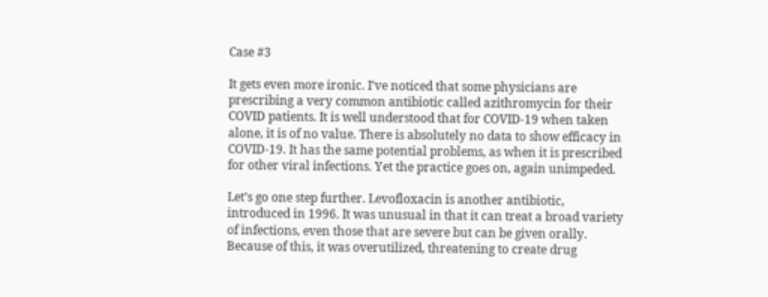Case #3

It gets even more ironic. I’ve noticed that some physicians are prescribing a very common antibiotic called azithromycin for their COVID patients. It is well understood that for COVID-19 when taken alone, it is of no value. There is absolutely no data to show efficacy in COVID-19. It has the same potential problems, as when it is prescribed for other viral infections. Yet the practice goes on, again unimpeded.

Let’s go one step further. Levofloxacin is another antibiotic, introduced in 1996. It was unusual in that it can treat a broad variety of infections, even those that are severe but can be given orally. Because of this, it was overutilized, threatening to create drug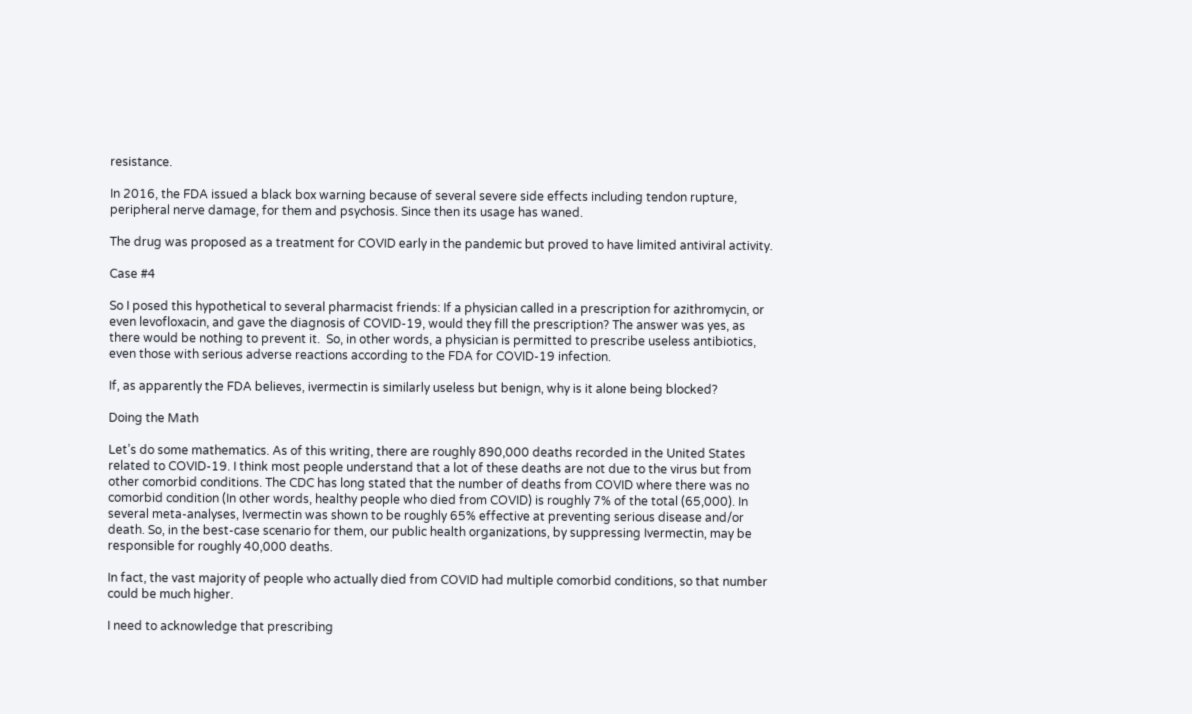resistance.

In 2016, the FDA issued a black box warning because of several severe side effects including tendon rupture, peripheral nerve damage, for them and psychosis. Since then its usage has waned.

The drug was proposed as a treatment for COVID early in the pandemic but proved to have limited antiviral activity.

Case #4

So I posed this hypothetical to several pharmacist friends: If a physician called in a prescription for azithromycin, or even levofloxacin, and gave the diagnosis of COVID-19, would they fill the prescription? The answer was yes, as there would be nothing to prevent it.  So, in other words, a physician is permitted to prescribe useless antibiotics, even those with serious adverse reactions according to the FDA for COVID-19 infection.

If, as apparently the FDA believes, ivermectin is similarly useless but benign, why is it alone being blocked?

Doing the Math

Let’s do some mathematics. As of this writing, there are roughly 890,000 deaths recorded in the United States related to COVID-19. I think most people understand that a lot of these deaths are not due to the virus but from other comorbid conditions. The CDC has long stated that the number of deaths from COVID where there was no comorbid condition (In other words, healthy people who died from COVID) is roughly 7% of the total (65,000). In several meta-analyses, Ivermectin was shown to be roughly 65% effective at preventing serious disease and/or death. So, in the best-case scenario for them, our public health organizations, by suppressing Ivermectin, may be responsible for roughly 40,000 deaths.

In fact, the vast majority of people who actually died from COVID had multiple comorbid conditions, so that number could be much higher.

I need to acknowledge that prescribing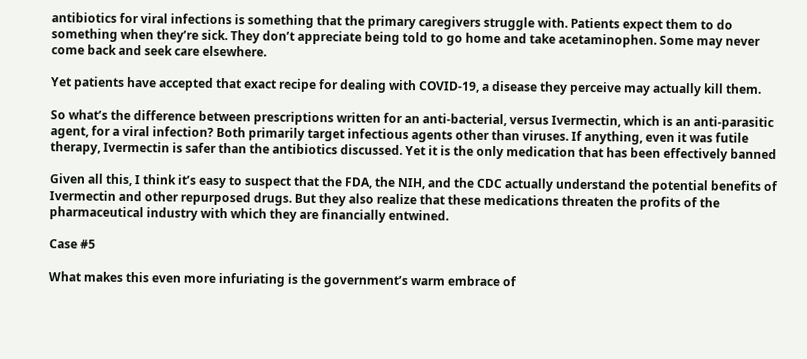antibiotics for viral infections is something that the primary caregivers struggle with. Patients expect them to do something when they’re sick. They don’t appreciate being told to go home and take acetaminophen. Some may never come back and seek care elsewhere.

Yet patients have accepted that exact recipe for dealing with COVID-19, a disease they perceive may actually kill them.

So what’s the difference between prescriptions written for an anti-bacterial, versus Ivermectin, which is an anti-parasitic agent, for a viral infection? Both primarily target infectious agents other than viruses. If anything, even it was futile therapy, Ivermectin is safer than the antibiotics discussed. Yet it is the only medication that has been effectively banned

Given all this, I think it’s easy to suspect that the FDA, the NIH, and the CDC actually understand the potential benefits of Ivermectin and other repurposed drugs. But they also realize that these medications threaten the profits of the pharmaceutical industry with which they are financially entwined.

Case #5

What makes this even more infuriating is the government’s warm embrace of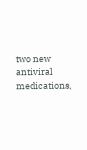two new antiviral medications,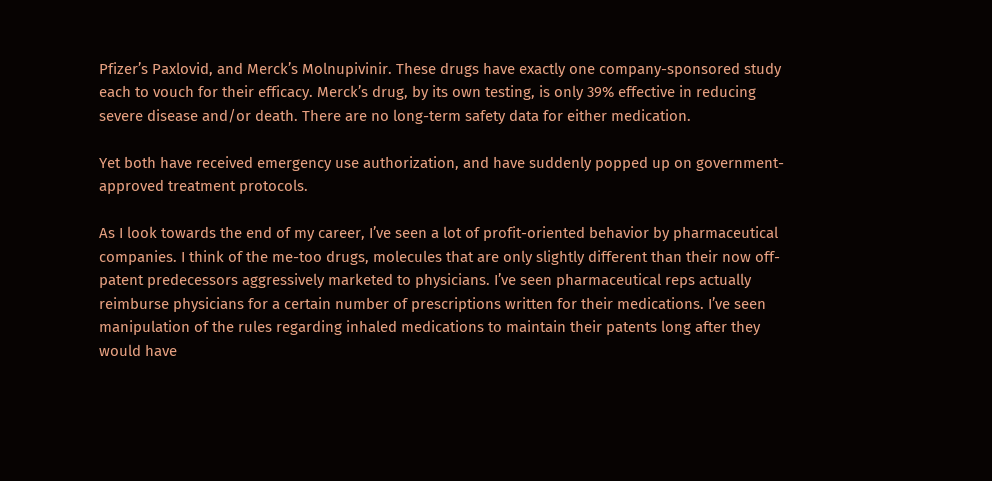Pfizer’s Paxlovid, and Merck’s Molnupivinir. These drugs have exactly one company-sponsored study each to vouch for their efficacy. Merck’s drug, by its own testing, is only 39% effective in reducing severe disease and/or death. There are no long-term safety data for either medication.

Yet both have received emergency use authorization, and have suddenly popped up on government-approved treatment protocols.

As I look towards the end of my career, I’ve seen a lot of profit-oriented behavior by pharmaceutical companies. I think of the me-too drugs, molecules that are only slightly different than their now off-patent predecessors aggressively marketed to physicians. I’ve seen pharmaceutical reps actually reimburse physicians for a certain number of prescriptions written for their medications. I’ve seen manipulation of the rules regarding inhaled medications to maintain their patents long after they would have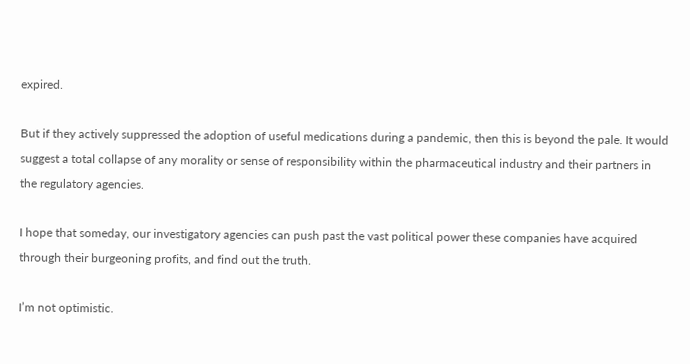expired.

But if they actively suppressed the adoption of useful medications during a pandemic, then this is beyond the pale. It would suggest a total collapse of any morality or sense of responsibility within the pharmaceutical industry and their partners in the regulatory agencies.

I hope that someday, our investigatory agencies can push past the vast political power these companies have acquired through their burgeoning profits, and find out the truth.

I’m not optimistic.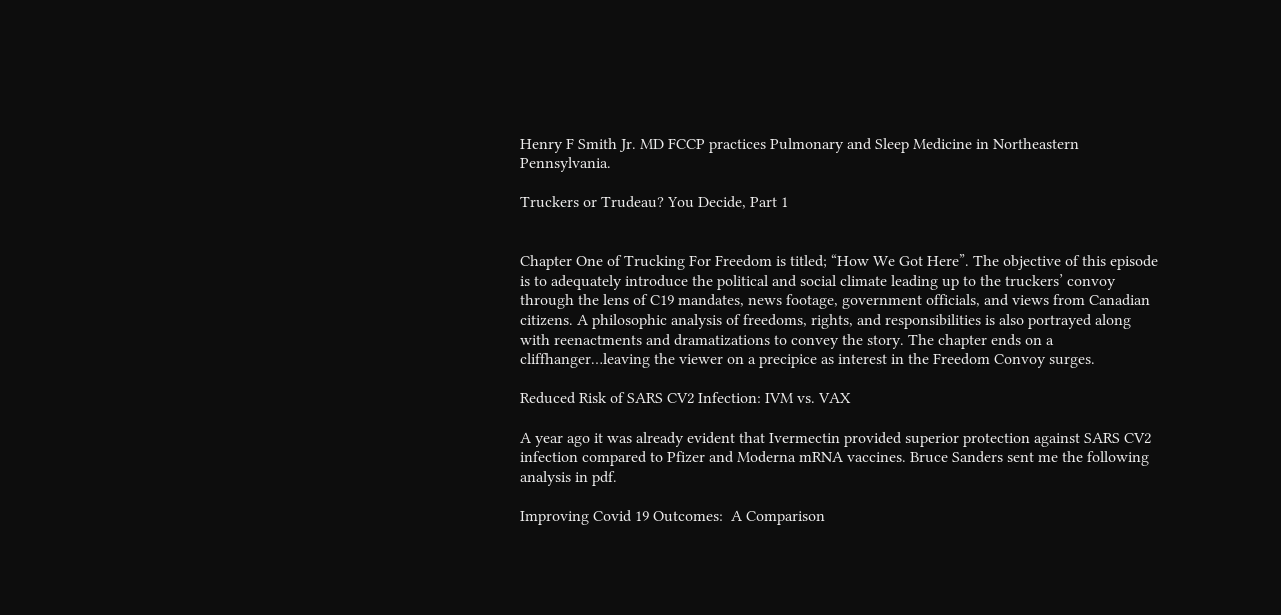Henry F Smith Jr. MD FCCP practices Pulmonary and Sleep Medicine in Northeastern Pennsylvania.

Truckers or Trudeau? You Decide, Part 1


Chapter One of Trucking For Freedom is titled; “How We Got Here”. The objective of this episode is to adequately introduce the political and social climate leading up to the truckers’ convoy through the lens of C19 mandates, news footage, government officials, and views from Canadian citizens. A philosophic analysis of freedoms, rights, and responsibilities is also portrayed along with reenactments and dramatizations to convey the story. The chapter ends on a cliffhanger…leaving the viewer on a precipice as interest in the Freedom Convoy surges.

Reduced Risk of SARS CV2 Infection: IVM vs. VAX

A year ago it was already evident that Ivermectin provided superior protection against SARS CV2 infection compared to Pfizer and Moderna mRNA vaccines. Bruce Sanders sent me the following analysis in pdf.

Improving Covid 19 Outcomes:  A Comparison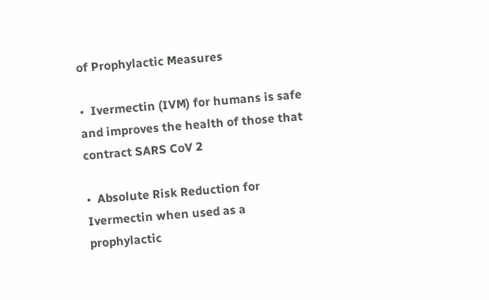of Prophylactic Measures

•  Ivermectin (IVM) for humans is safe and improves the health of those that contract SARS CoV 2

•  Absolute Risk Reduction for Ivermectin when used as a prophylactic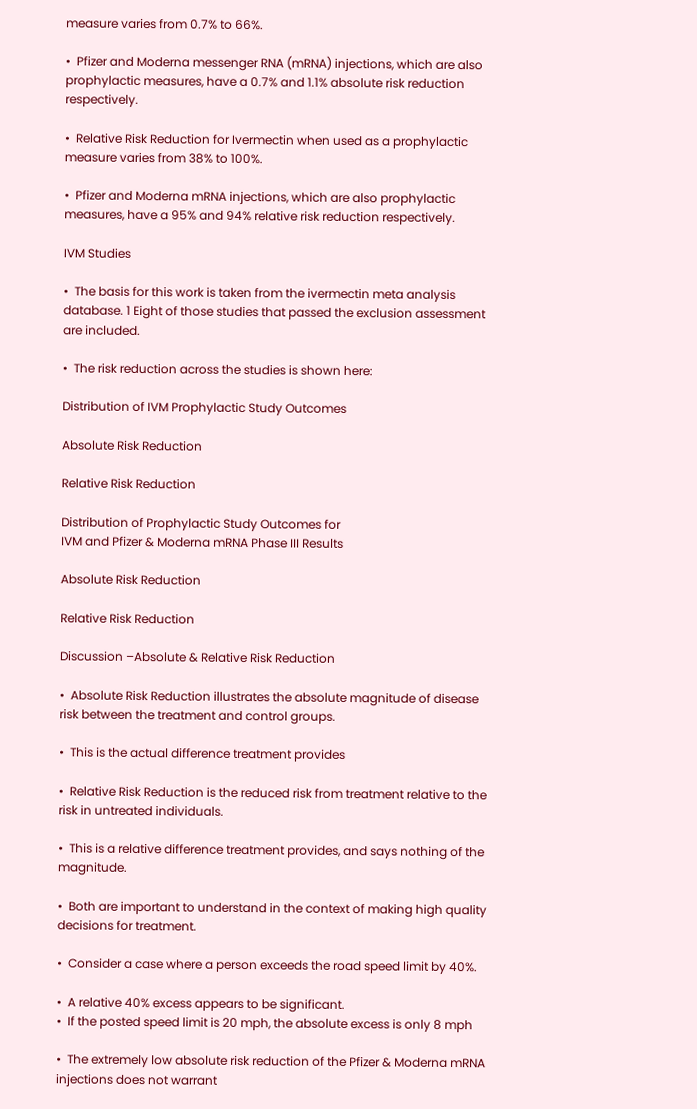measure varies from 0.7% to 66%.

•  Pfizer and Moderna messenger RNA (mRNA) injections, which are also prophylactic measures, have a 0.7% and 1.1% absolute risk reduction respectively.

•  Relative Risk Reduction for Ivermectin when used as a prophylactic measure varies from 38% to 100%.

•  Pfizer and Moderna mRNA injections, which are also prophylactic measures, have a 95% and 94% relative risk reduction respectively.

IVM Studies

•  The basis for this work is taken from the ivermectin meta analysis database. 1 Eight of those studies that passed the exclusion assessment  are included.

•  The risk reduction across the studies is shown here:

Distribution of IVM Prophylactic Study Outcomes

Absolute Risk Reduction

Relative Risk Reduction

Distribution of Prophylactic Study Outcomes for
IVM and Pfizer & Moderna mRNA Phase III Results

Absolute Risk Reduction

Relative Risk Reduction

Discussion –Absolute & Relative Risk Reduction

•  Absolute Risk Reduction illustrates the absolute magnitude of disease risk between the treatment and control groups.

•  This is the actual difference treatment provides

•  Relative Risk Reduction is the reduced risk from treatment relative to the risk in untreated individuals.

•  This is a relative difference treatment provides, and says nothing of the magnitude.

•  Both are important to understand in the context of making high quality decisions for treatment.

•  Consider a case where a person exceeds the road speed limit by 40%.

•  A relative 40% excess appears to be significant.
•  If the posted speed limit is 20 mph, the absolute excess is only 8 mph

•  The extremely low absolute risk reduction of the Pfizer & Moderna mRNA injections does not warrant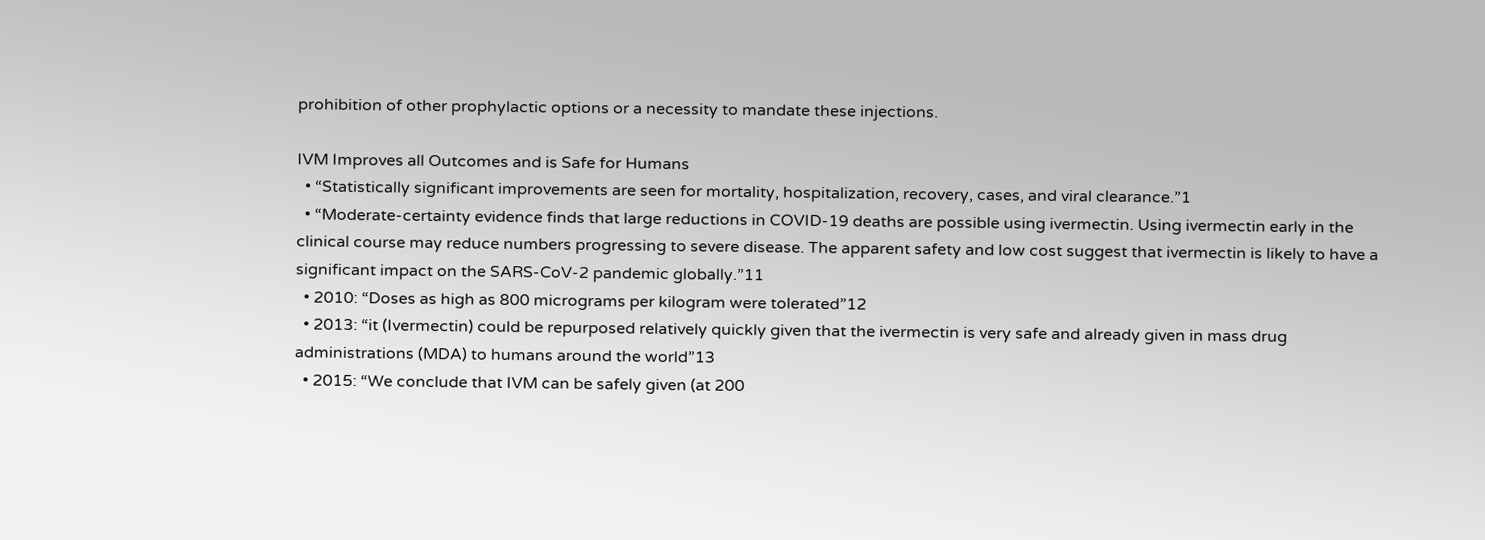prohibition of other prophylactic options or a necessity to mandate these injections.

IVM Improves all Outcomes and is Safe for Humans
  • “Statistically significant improvements are seen for mortality, hospitalization, recovery, cases, and viral clearance.”1
  • “Moderate-certainty evidence finds that large reductions in COVID-19 deaths are possible using ivermectin. Using ivermectin early in the clinical course may reduce numbers progressing to severe disease. The apparent safety and low cost suggest that ivermectin is likely to have a significant impact on the SARS-CoV-2 pandemic globally.”11
  • 2010: “Doses as high as 800 micrograms per kilogram were tolerated”12
  • 2013: “it (Ivermectin) could be repurposed relatively quickly given that the ivermectin is very safe and already given in mass drug administrations (MDA) to humans around the world”13
  • 2015: “We conclude that IVM can be safely given (at 200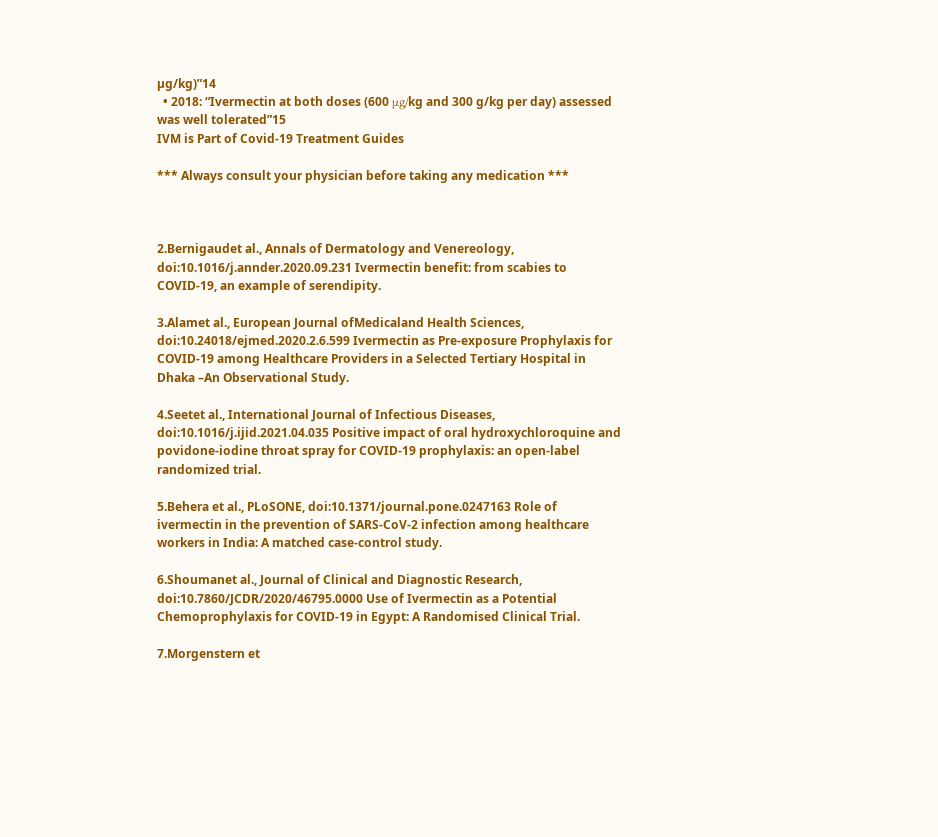µg/kg)”14
  • 2018: “Ivermectin at both doses (600 μg/kg and 300 g/kg per day) assessed was well tolerated”15
IVM is Part of Covid-19 Treatment Guides

*** Always consult your physician before taking any medication ***



2.Bernigaudet al., Annals of Dermatology and Venereology, doi:10.1016/j.annder.2020.09.231 Ivermectin benefit: from scabies to COVID-19, an example of serendipity.

3.Alamet al., European Journal ofMedicaland Health Sciences, doi:10.24018/ejmed.2020.2.6.599 Ivermectin as Pre-exposure Prophylaxis for COVID-19 among Healthcare Providers in a Selected Tertiary Hospital in Dhaka –An Observational Study.

4.Seetet al., International Journal of Infectious Diseases, doi:10.1016/j.ijid.2021.04.035 Positive impact of oral hydroxychloroquine and povidone-iodine throat spray for COVID-19 prophylaxis: an open-label randomized trial.

5.Behera et al., PLoSONE, doi:10.1371/journal.pone.0247163 Role of ivermectin in the prevention of SARS-CoV-2 infection among healthcare workers in India: A matched case-control study.

6.Shoumanet al., Journal of Clinical and Diagnostic Research, doi:10.7860/JCDR/2020/46795.0000 Use of Ivermectin as a Potential Chemoprophylaxis for COVID-19 in Egypt: A Randomised Clinical Trial.

7.Morgenstern et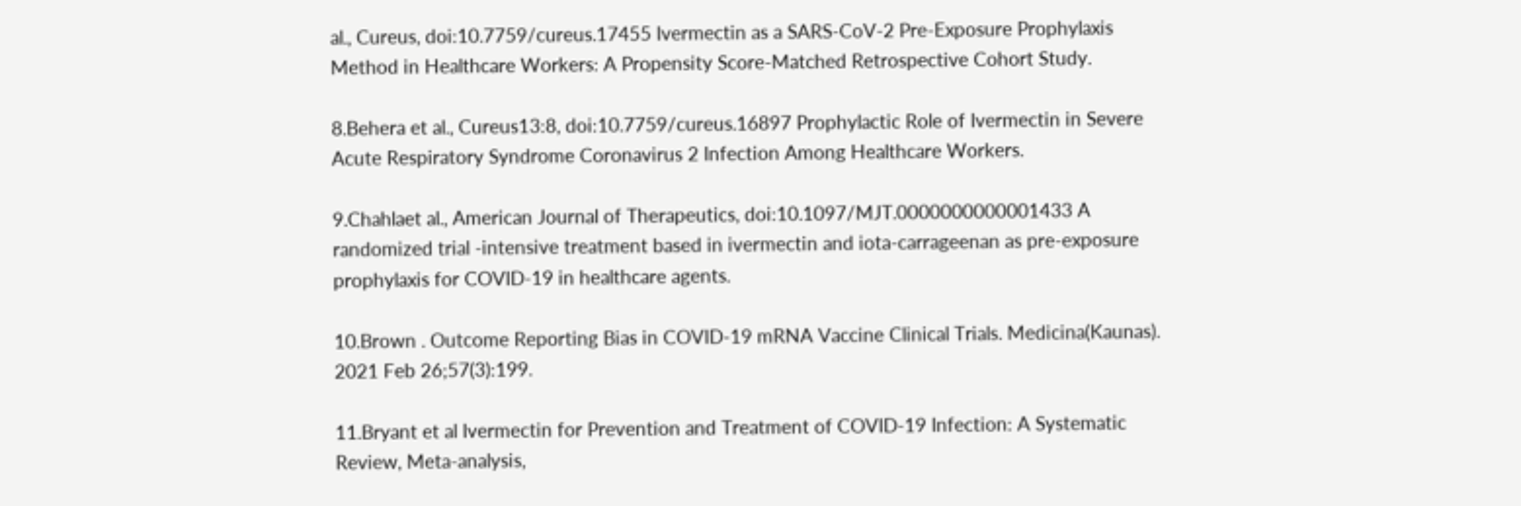al., Cureus, doi:10.7759/cureus.17455 Ivermectin as a SARS-CoV-2 Pre-Exposure Prophylaxis Method in Healthcare Workers: A Propensity Score-Matched Retrospective Cohort Study.

8.Behera et al., Cureus13:8, doi:10.7759/cureus.16897 Prophylactic Role of Ivermectin in Severe Acute Respiratory Syndrome Coronavirus 2 Infection Among Healthcare Workers.

9.Chahlaet al., American Journal of Therapeutics, doi:10.1097/MJT.0000000000001433 A randomized trial -intensive treatment based in ivermectin and iota-carrageenan as pre-exposure prophylaxis for COVID-19 in healthcare agents.

10.Brown . Outcome Reporting Bias in COVID-19 mRNA Vaccine Clinical Trials. Medicina(Kaunas). 2021 Feb 26;57(3):199.

11.Bryant et al Ivermectin for Prevention and Treatment of COVID-19 Infection: A Systematic Review, Meta-analysis,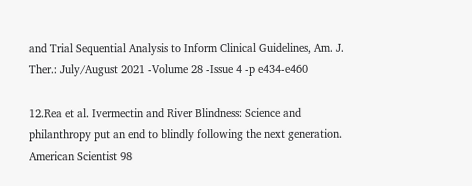and Trial Sequential Analysis to Inform Clinical Guidelines, Am. J. Ther.: July/August 2021 -Volume 28 -Issue 4 -p e434-e460

12.Rea et al. Ivermectin and River Blindness: Science and philanthropy put an end to blindly following the next generation. American Scientist 98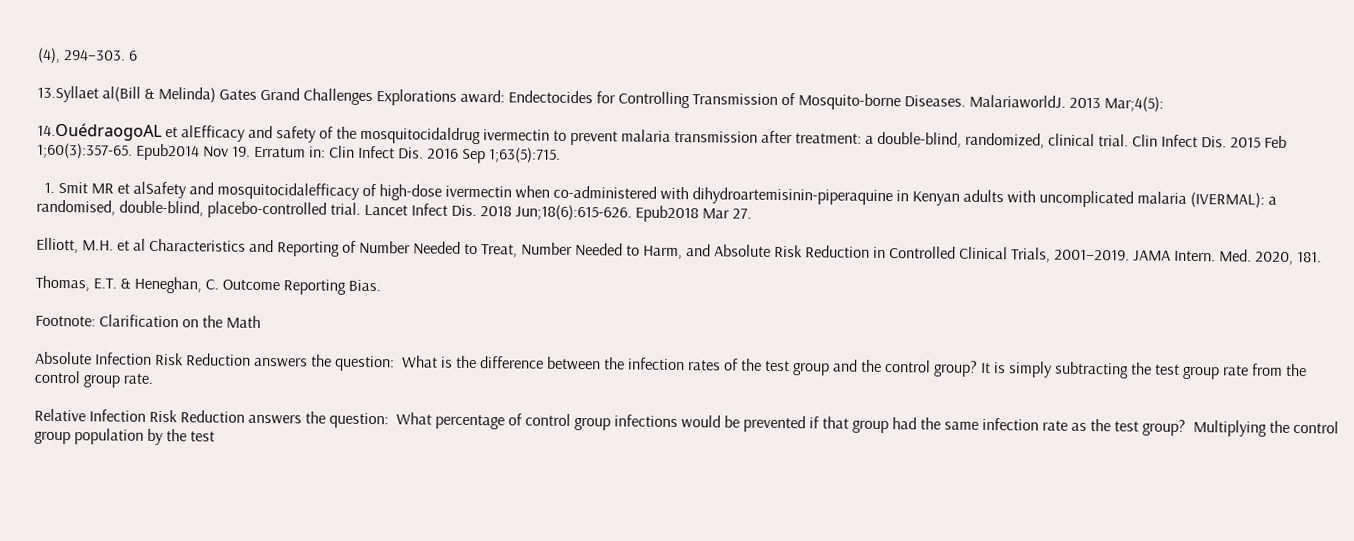(4), 294–303. 6

13.Syllaet al(Bill & Melinda) Gates Grand Challenges Explorations award: Endectocides for Controlling Transmission of Mosquito-borne Diseases. MalariaworldJ. 2013 Mar;4(5):

14.OuédraogoAL et alEfficacy and safety of the mosquitocidaldrug ivermectin to prevent malaria transmission after treatment: a double-blind, randomized, clinical trial. Clin Infect Dis. 2015 Feb 1;60(3):357-65. Epub2014 Nov 19. Erratum in: Clin Infect Dis. 2016 Sep 1;63(5):715.

  1. Smit MR et alSafety and mosquitocidalefficacy of high-dose ivermectin when co-administered with dihydroartemisinin-piperaquine in Kenyan adults with uncomplicated malaria (IVERMAL): a randomised, double-blind, placebo-controlled trial. Lancet Infect Dis. 2018 Jun;18(6):615-626. Epub2018 Mar 27.

Elliott, M.H. et al Characteristics and Reporting of Number Needed to Treat, Number Needed to Harm, and Absolute Risk Reduction in Controlled Clinical Trials, 2001–2019. JAMA Intern. Med. 2020, 181.

Thomas, E.T. & Heneghan, C. Outcome Reporting Bias.

Footnote: Clarification on the Math

Absolute Infection Risk Reduction answers the question:  What is the difference between the infection rates of the test group and the control group? It is simply subtracting the test group rate from the control group rate.

Relative Infection Risk Reduction answers the question:  What percentage of control group infections would be prevented if that group had the same infection rate as the test group?  Multiplying the control group population by the test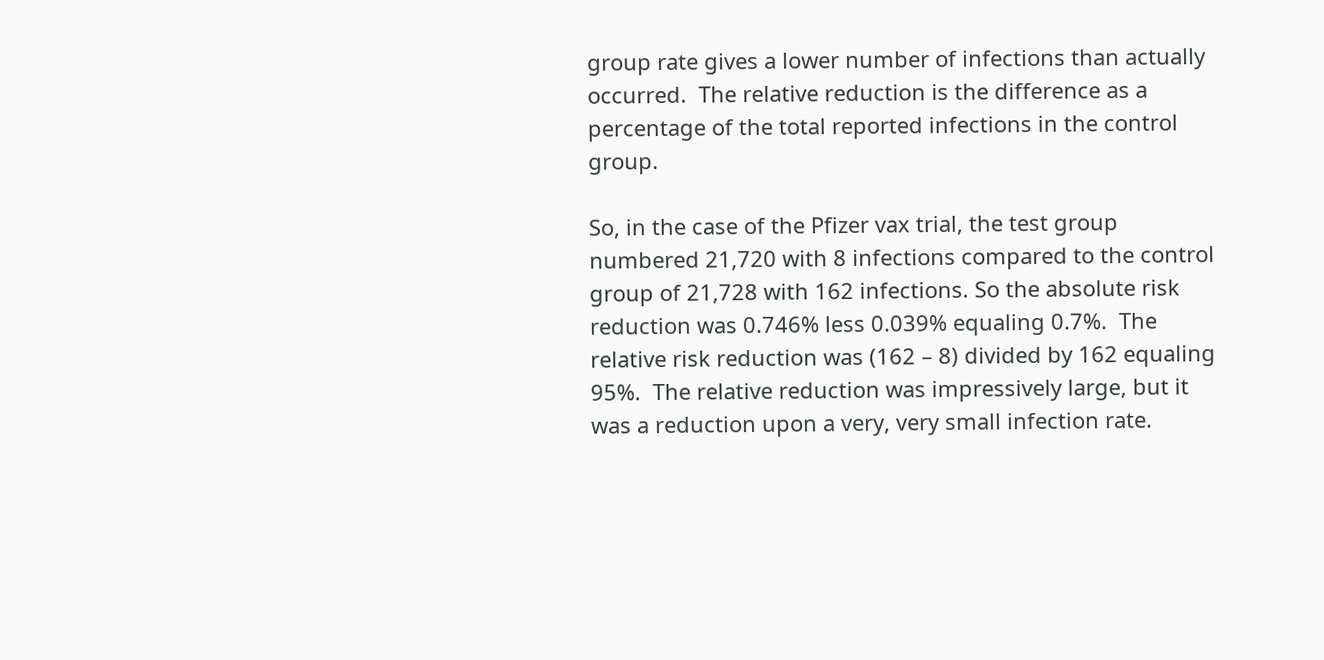group rate gives a lower number of infections than actually occurred.  The relative reduction is the difference as a percentage of the total reported infections in the control group.

So, in the case of the Pfizer vax trial, the test group numbered 21,720 with 8 infections compared to the control group of 21,728 with 162 infections. So the absolute risk reduction was 0.746% less 0.039% equaling 0.7%.  The relative risk reduction was (162 – 8) divided by 162 equaling 95%.  The relative reduction was impressively large, but it was a reduction upon a very, very small infection rate.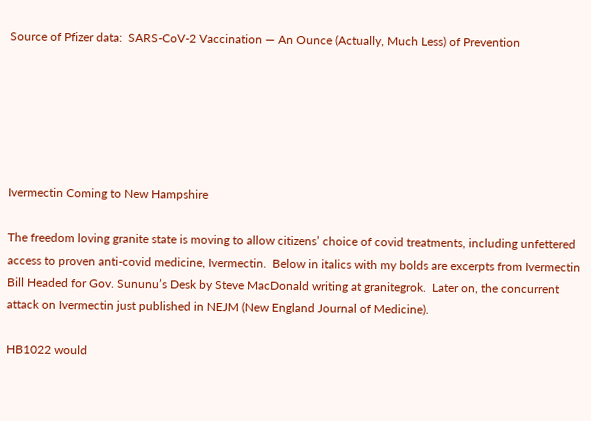Source of Pfizer data:  SARS-CoV-2 Vaccination — An Ounce (Actually, Much Less) of Prevention






Ivermectin Coming to New Hampshire

The freedom loving granite state is moving to allow citizens’ choice of covid treatments, including unfettered access to proven anti-covid medicine, Ivermectin.  Below in italics with my bolds are excerpts from Ivermectin Bill Headed for Gov. Sununu’s Desk by Steve MacDonald writing at granitegrok.  Later on, the concurrent attack on Ivermectin just published in NEJM (New England Journal of Medicine).

HB1022 would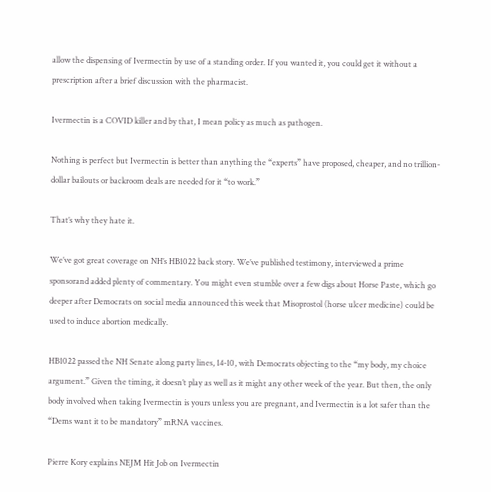allow the dispensing of Ivermectin by use of a standing order. If you wanted it, you could get it without a prescription after a brief discussion with the pharmacist.

Ivermectin is a COVID killer and by that, I mean policy as much as pathogen.

Nothing is perfect but Ivermectin is better than anything the “experts” have proposed, cheaper, and no trillion-dollar bailouts or backroom deals are needed for it “to work.”

That’s why they hate it.

We’ve got great coverage on NH’s HB1022 back story. We’ve published testimony, interviewed a prime sponsorand added plenty of commentary. You might even stumble over a few digs about Horse Paste, which go deeper after Democrats on social media announced this week that Misoprostol (horse ulcer medicine) could be used to induce abortion medically.

HB1022 passed the NH Senate along party lines, 14-10, with Democrats objecting to the “my body, my choice argument.” Given the timing, it doesn’t play as well as it might any other week of the year. But then, the only body involved when taking Ivermectin is yours unless you are pregnant, and Ivermectin is a lot safer than the “Dems want it to be mandatory” mRNA vaccines.

Pierre Kory explains NEJM Hit Job on Ivermectin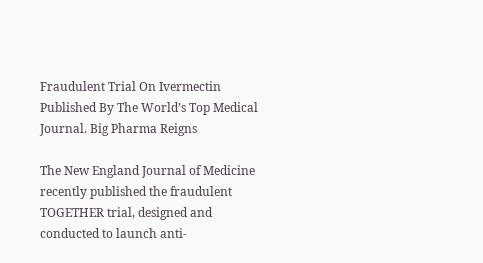Fraudulent Trial On Ivermectin Published By The World’s Top Medical Journal. Big Pharma Reigns

The New England Journal of Medicine recently published the fraudulent TOGETHER trial, designed and conducted to launch anti-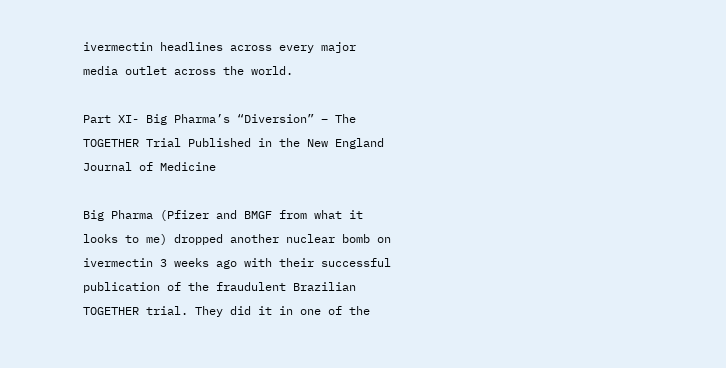ivermectin headlines across every major media outlet across the world.

Part XI- Big Pharma’s “Diversion” – The TOGETHER Trial Published in the New England Journal of Medicine

Big Pharma (Pfizer and BMGF from what it looks to me) dropped another nuclear bomb on ivermectin 3 weeks ago with their successful publication of the fraudulent Brazilian TOGETHER trial. They did it in one of the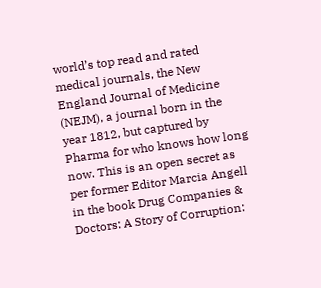world’s top read and rated medical journals, the New England Journal of Medicine (NEJM), a journal born in the year 1812, but captured by Pharma for who knows how long now. This is an open secret as per former Editor Marcia Angell in the book Drug Companies & Doctors: A Story of Corruption: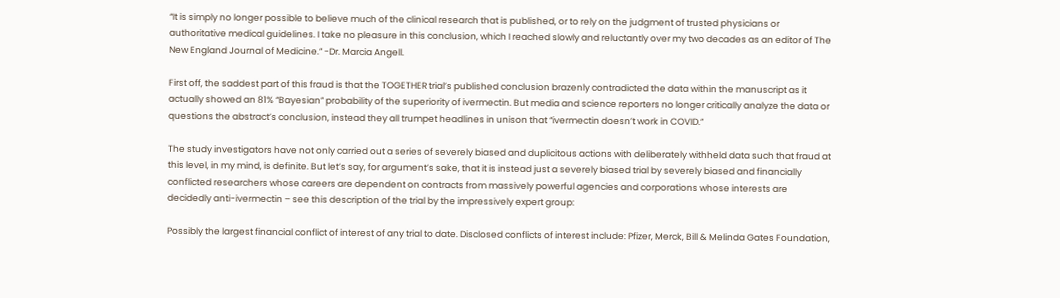“It is simply no longer possible to believe much of the clinical research that is published, or to rely on the judgment of trusted physicians or authoritative medical guidelines. I take no pleasure in this conclusion, which I reached slowly and reluctantly over my two decades as an editor of The New England Journal of Medicine.” -Dr. Marcia Angell.

First off, the saddest part of this fraud is that the TOGETHER trial’s published conclusion brazenly contradicted the data within the manuscript as it actually showed an 81% “Bayesian” probability of the superiority of ivermectin. But media and science reporters no longer critically analyze the data or questions the abstract’s conclusion, instead they all trumpet headlines in unison that “ivermectin doesn’t work in COVID.”

The study investigators have not only carried out a series of severely biased and duplicitous actions with deliberately withheld data such that fraud at this level, in my mind, is definite. But let’s say, for argument’s sake, that it is instead just a severely biased trial by severely biased and financially conflicted researchers whose careers are dependent on contracts from massively powerful agencies and corporations whose interests are decidedly anti-ivermectin – see this description of the trial by the impressively expert group:

Possibly the largest financial conflict of interest of any trial to date. Disclosed conflicts of interest include: Pfizer, Merck, Bill & Melinda Gates Foundation,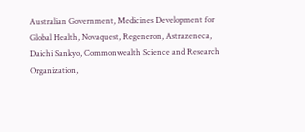Australian Government, Medicines Development for Global Health, Novaquest, Regeneron, Astrazeneca, Daichi Sankyo, Commonwealth Science and Research Organization,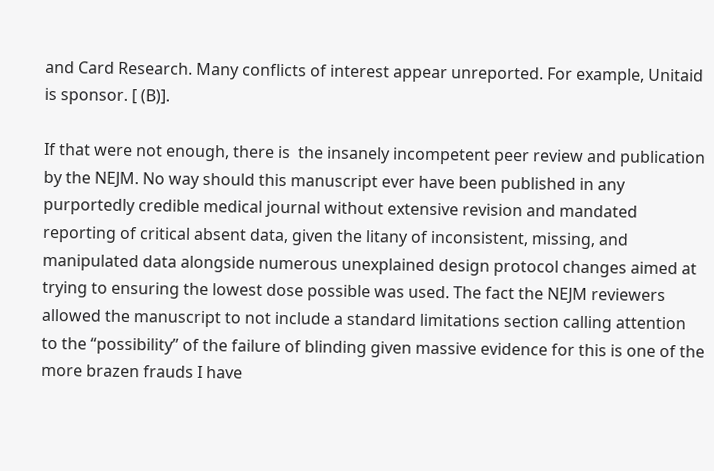and Card Research. Many conflicts of interest appear unreported. For example, Unitaid is sponsor. [ (B)].

If that were not enough, there is  the insanely incompetent peer review and publication by the NEJM. No way should this manuscript ever have been published in any purportedly credible medical journal without extensive revision and mandated reporting of critical absent data, given the litany of inconsistent, missing, and manipulated data alongside numerous unexplained design protocol changes aimed at trying to ensuring the lowest dose possible was used. The fact the NEJM reviewers allowed the manuscript to not include a standard limitations section calling attention to the “possibility” of the failure of blinding given massive evidence for this is one of the more brazen frauds I have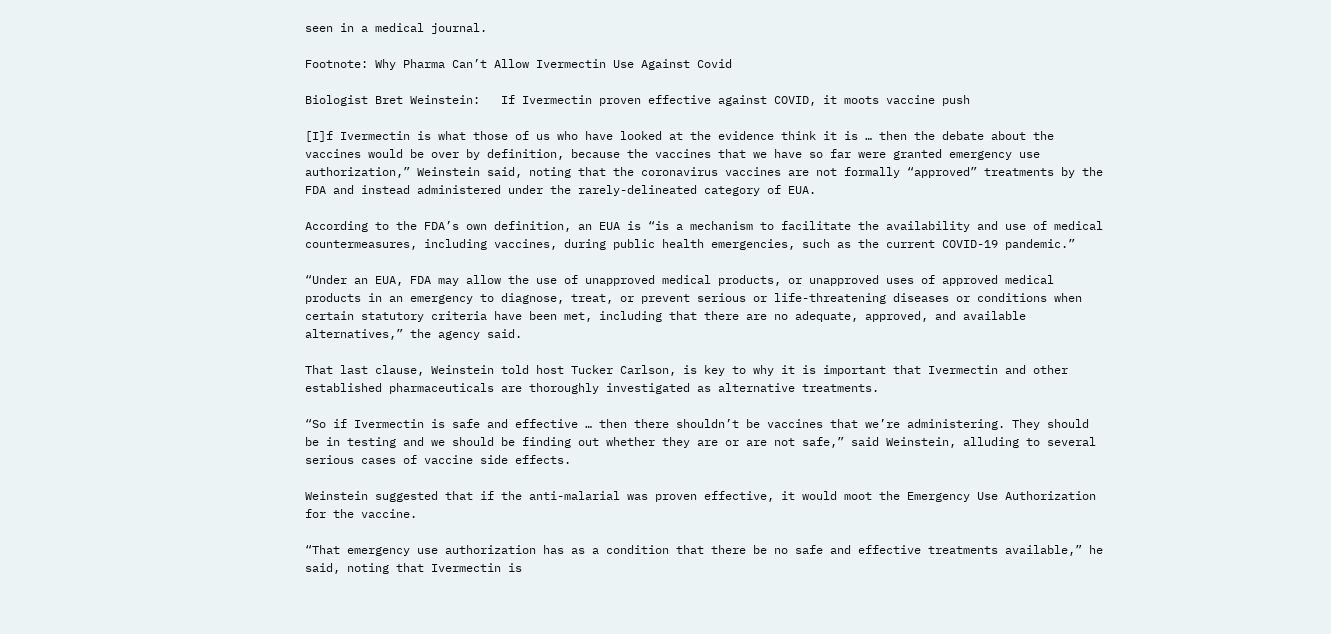seen in a medical journal.

Footnote: Why Pharma Can’t Allow Ivermectin Use Against Covid

Biologist Bret Weinstein:   If Ivermectin proven effective against COVID, it moots vaccine push

[I]f Ivermectin is what those of us who have looked at the evidence think it is … then the debate about the vaccines would be over by definition, because the vaccines that we have so far were granted emergency use authorization,” Weinstein said, noting that the coronavirus vaccines are not formally “approved” treatments by the FDA and instead administered under the rarely-delineated category of EUA.

According to the FDA’s own definition, an EUA is “is a mechanism to facilitate the availability and use of medical countermeasures, including vaccines, during public health emergencies, such as the current COVID-19 pandemic.”

“Under an EUA, FDA may allow the use of unapproved medical products, or unapproved uses of approved medical products in an emergency to diagnose, treat, or prevent serious or life-threatening diseases or conditions when certain statutory criteria have been met, including that there are no adequate, approved, and available alternatives,” the agency said.

That last clause, Weinstein told host Tucker Carlson, is key to why it is important that Ivermectin and other established pharmaceuticals are thoroughly investigated as alternative treatments.

“So if Ivermectin is safe and effective … then there shouldn’t be vaccines that we’re administering. They should be in testing and we should be finding out whether they are or are not safe,” said Weinstein, alluding to several serious cases of vaccine side effects.

Weinstein suggested that if the anti-malarial was proven effective, it would moot the Emergency Use Authorization for the vaccine.

“That emergency use authorization has as a condition that there be no safe and effective treatments available,” he said, noting that Ivermectin is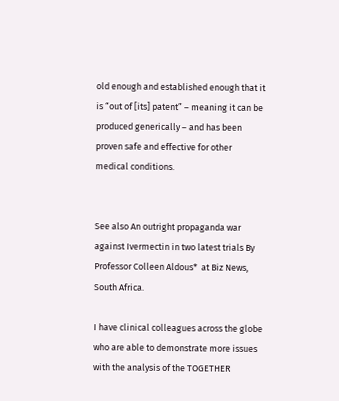old enough and established enough that it is “out of [its] patent” – meaning it can be produced generically – and has been proven safe and effective for other medical conditions.


See also An outright propaganda war against Ivermectin in two latest trials By Professor Colleen Aldous*  at Biz News, South Africa.

I have clinical colleagues across the globe who are able to demonstrate more issues with the analysis of the TOGETHER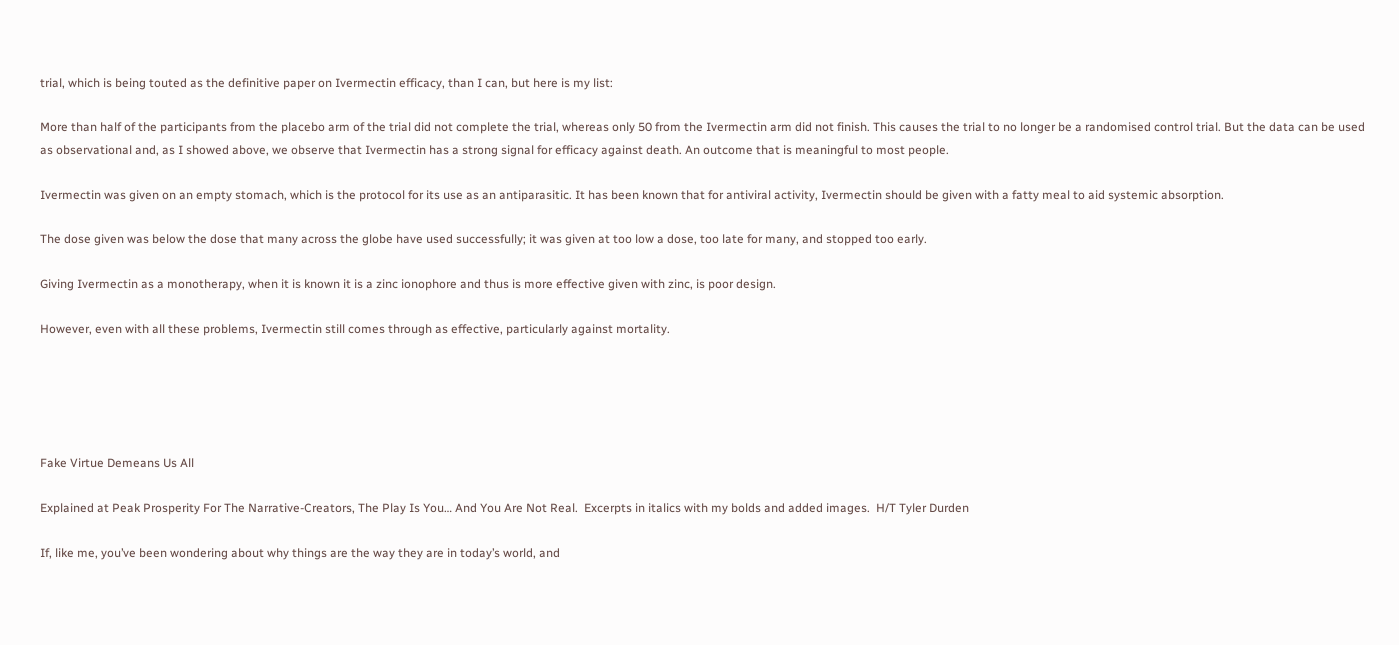trial, which is being touted as the definitive paper on Ivermectin efficacy, than I can, but here is my list:

More than half of the participants from the placebo arm of the trial did not complete the trial, whereas only 50 from the Ivermectin arm did not finish. This causes the trial to no longer be a randomised control trial. But the data can be used as observational and, as I showed above, we observe that Ivermectin has a strong signal for efficacy against death. An outcome that is meaningful to most people.

Ivermectin was given on an empty stomach, which is the protocol for its use as an antiparasitic. It has been known that for antiviral activity, Ivermectin should be given with a fatty meal to aid systemic absorption.

The dose given was below the dose that many across the globe have used successfully; it was given at too low a dose, too late for many, and stopped too early.

Giving Ivermectin as a monotherapy, when it is known it is a zinc ionophore and thus is more effective given with zinc, is poor design.

However, even with all these problems, Ivermectin still comes through as effective, particularly against mortality.





Fake Virtue Demeans Us All

Explained at Peak Prosperity For The Narrative-Creators, The Play Is You… And You Are Not Real.  Excerpts in italics with my bolds and added images.  H/T Tyler Durden

If, like me, you’ve been wondering about why things are the way they are in today’s world, and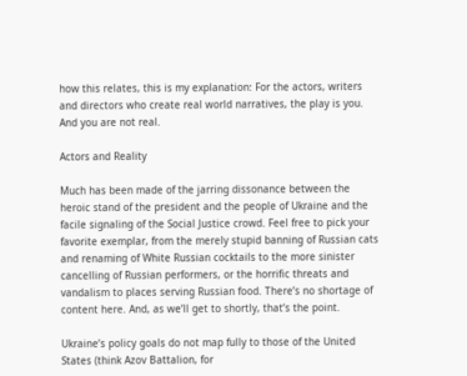how this relates, this is my explanation: For the actors, writers and directors who create real world narratives, the play is you. And you are not real.

Actors and Reality

Much has been made of the jarring dissonance between the heroic stand of the president and the people of Ukraine and the facile signaling of the Social Justice crowd. Feel free to pick your favorite exemplar, from the merely stupid banning of Russian cats and renaming of White Russian cocktails to the more sinister cancelling of Russian performers, or the horrific threats and vandalism to places serving Russian food. There’s no shortage of content here. And, as we’ll get to shortly, that’s the point.

Ukraine’s policy goals do not map fully to those of the United States (think Azov Battalion, for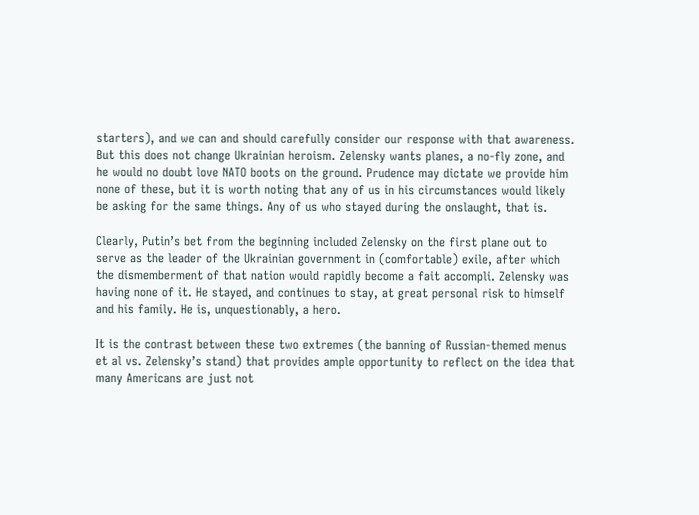starters), and we can and should carefully consider our response with that awareness. But this does not change Ukrainian heroism. Zelensky wants planes, a no-fly zone, and he would no doubt love NATO boots on the ground. Prudence may dictate we provide him none of these, but it is worth noting that any of us in his circumstances would likely be asking for the same things. Any of us who stayed during the onslaught, that is.

Clearly, Putin’s bet from the beginning included Zelensky on the first plane out to serve as the leader of the Ukrainian government in (comfortable) exile, after which the dismemberment of that nation would rapidly become a fait accompli. Zelensky was having none of it. He stayed, and continues to stay, at great personal risk to himself and his family. He is, unquestionably, a hero.

It is the contrast between these two extremes (the banning of Russian-themed menus et al vs. Zelensky’s stand) that provides ample opportunity to reflect on the idea that many Americans are just not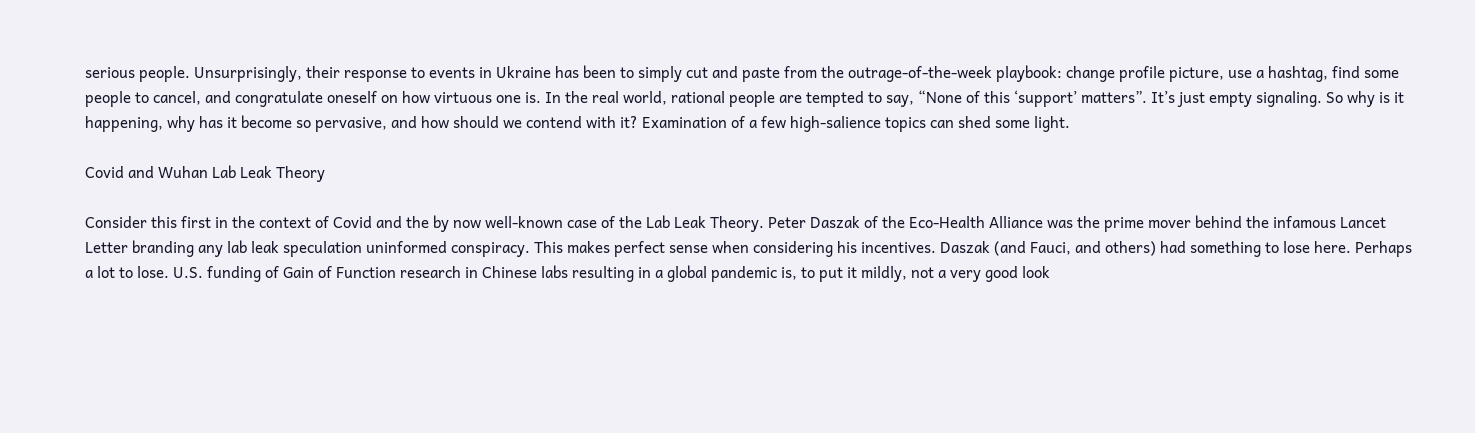serious people. Unsurprisingly, their response to events in Ukraine has been to simply cut and paste from the outrage-of-the-week playbook: change profile picture, use a hashtag, find some people to cancel, and congratulate oneself on how virtuous one is. In the real world, rational people are tempted to say, “None of this ‘support’ matters”. It’s just empty signaling. So why is it happening, why has it become so pervasive, and how should we contend with it? Examination of a few high-salience topics can shed some light.

Covid and Wuhan Lab Leak Theory

Consider this first in the context of Covid and the by now well-known case of the Lab Leak Theory. Peter Daszak of the Eco-Health Alliance was the prime mover behind the infamous Lancet Letter branding any lab leak speculation uninformed conspiracy. This makes perfect sense when considering his incentives. Daszak (and Fauci, and others) had something to lose here. Perhaps a lot to lose. U.S. funding of Gain of Function research in Chinese labs resulting in a global pandemic is, to put it mildly, not a very good look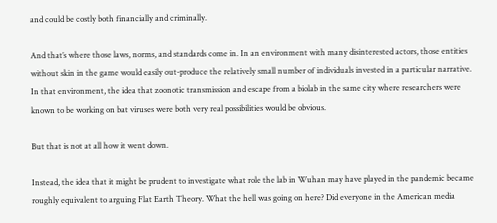and could be costly both financially and criminally.

And that’s where those laws, norms, and standards come in. In an environment with many disinterested actors, those entities without skin in the game would easily out-produce the relatively small number of individuals invested in a particular narrative. In that environment, the idea that zoonotic transmission and escape from a biolab in the same city where researchers were known to be working on bat viruses were both very real possibilities would be obvious.

But that is not at all how it went down.

Instead, the idea that it might be prudent to investigate what role the lab in Wuhan may have played in the pandemic became roughly equivalent to arguing Flat Earth Theory. What the hell was going on here? Did everyone in the American media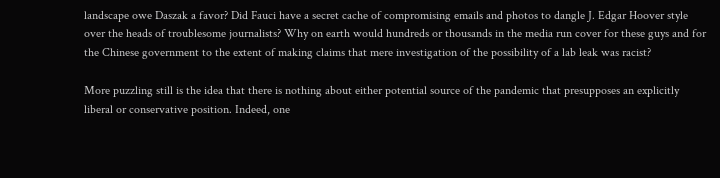landscape owe Daszak a favor? Did Fauci have a secret cache of compromising emails and photos to dangle J. Edgar Hoover style over the heads of troublesome journalists? Why on earth would hundreds or thousands in the media run cover for these guys and for the Chinese government to the extent of making claims that mere investigation of the possibility of a lab leak was racist?

More puzzling still is the idea that there is nothing about either potential source of the pandemic that presupposes an explicitly liberal or conservative position. Indeed, one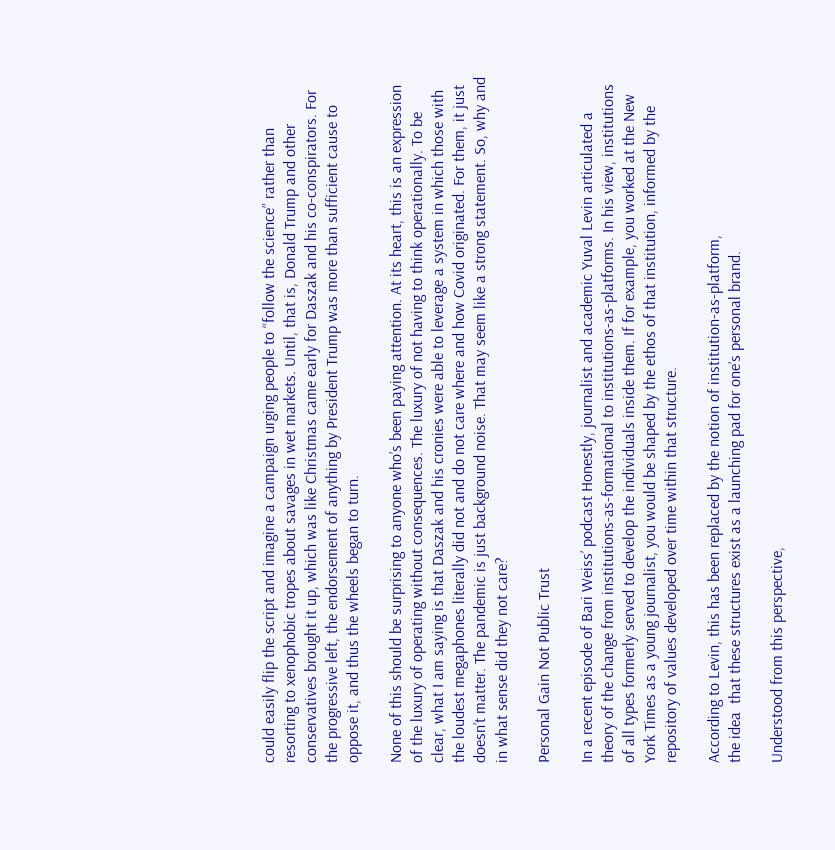could easily flip the script and imagine a campaign urging people to “follow the science” rather than resorting to xenophobic tropes about savages in wet markets. Until, that is, Donald Trump and other conservatives brought it up, which was like Christmas came early for Daszak and his co-conspirators. For the progressive left, the endorsement of anything by President Trump was more than sufficient cause to oppose it, and thus the wheels began to turn.

None of this should be surprising to anyone who’s been paying attention. At its heart, this is an expression of the luxury of operating without consequences. The luxury of not having to think operationally. To be clear, what I am saying is that Daszak and his cronies were able to leverage a system in which those with the loudest megaphones literally did not and do not care where and how Covid originated. For them, it just doesn’t matter. The pandemic is just background noise. That may seem like a strong statement. So, why and in what sense did they not care?

Personal Gain Not Public Trust

In a recent episode of Bari Weiss’ podcast Honestly, journalist and academic Yuval Levin articulated a theory of the change from institutions-as-formational to institutions-as-platforms. In his view, institutions of all types formerly served to develop the individuals inside them. If for example, you worked at the New York Times as a young journalist, you would be shaped by the ethos of that institution, informed by the repository of values developed over time within that structure.

According to Levin, this has been replaced by the notion of institution-as-platform,
the idea  that these structures exist as a launching pad for one’s personal brand.

Understood from this perspective,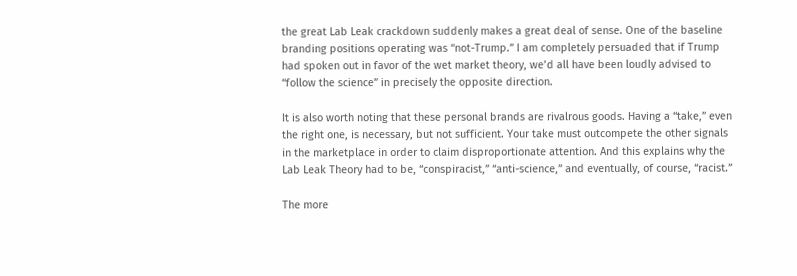the great Lab Leak crackdown suddenly makes a great deal of sense. One of the baseline branding positions operating was “not-Trump.” I am completely persuaded that if Trump had spoken out in favor of the wet market theory, we’d all have been loudly advised to “follow the science” in precisely the opposite direction.

It is also worth noting that these personal brands are rivalrous goods. Having a “take,” even the right one, is necessary, but not sufficient. Your take must outcompete the other signals in the marketplace in order to claim disproportionate attention. And this explains why the Lab Leak Theory had to be, “conspiracist,” “anti-science,” and eventually, of course, “racist.”

The more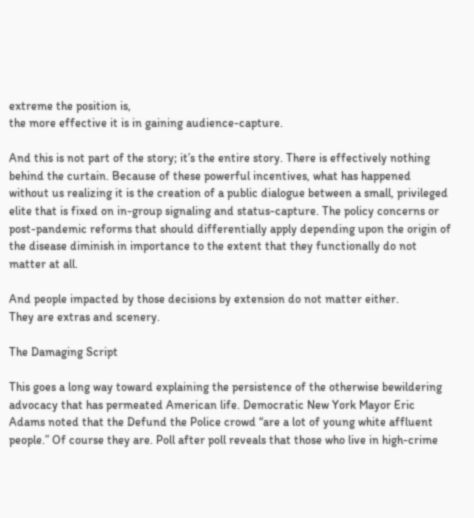extreme the position is,
the more effective it is in gaining audience-capture.

And this is not part of the story; it’s the entire story. There is effectively nothing behind the curtain. Because of these powerful incentives, what has happened without us realizing it is the creation of a public dialogue between a small, privileged elite that is fixed on in-group signaling and status-capture. The policy concerns or post-pandemic reforms that should differentially apply depending upon the origin of the disease diminish in importance to the extent that they functionally do not matter at all.

And people impacted by those decisions by extension do not matter either.
They are extras and scenery.

The Damaging Script

This goes a long way toward explaining the persistence of the otherwise bewildering advocacy that has permeated American life. Democratic New York Mayor Eric Adams noted that the Defund the Police crowd “are a lot of young white affluent people.” Of course they are. Poll after poll reveals that those who live in high-crime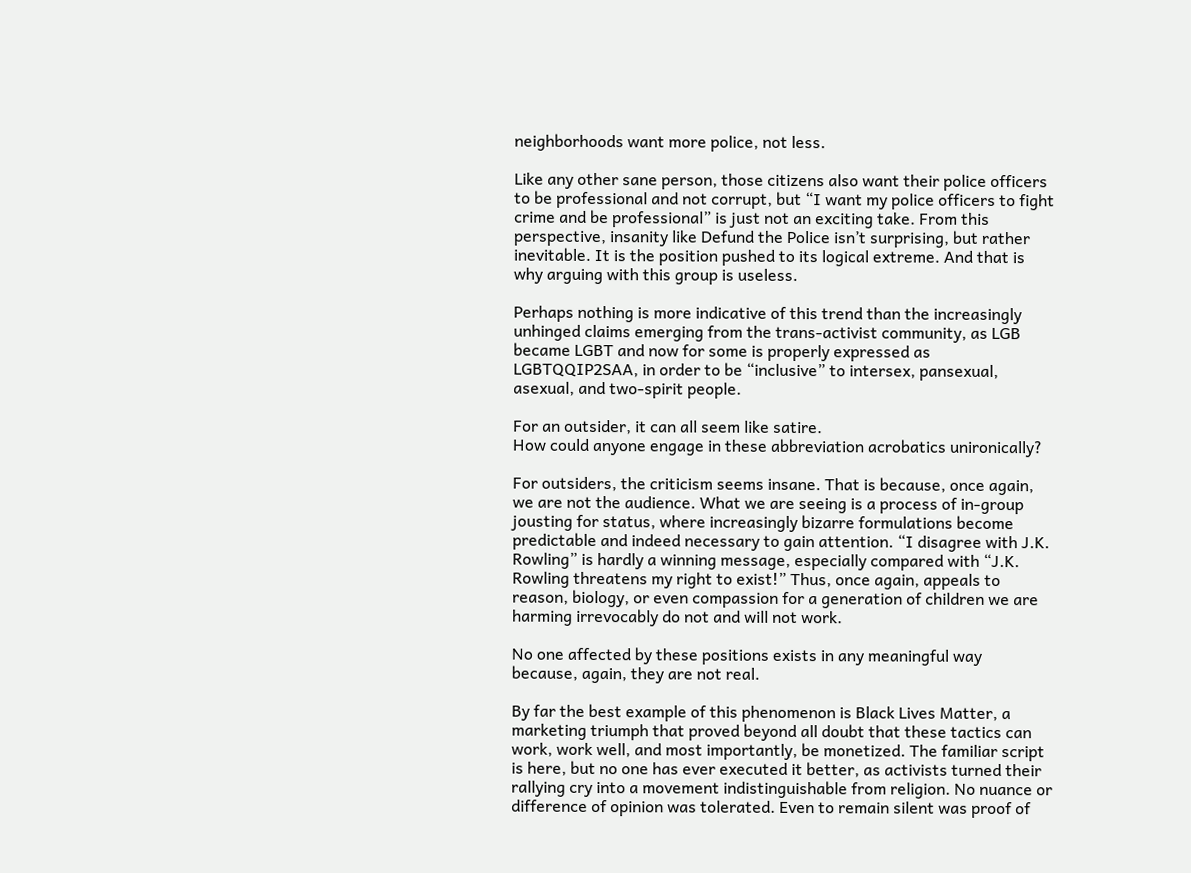neighborhoods want more police, not less.

Like any other sane person, those citizens also want their police officers to be professional and not corrupt, but “I want my police officers to fight crime and be professional” is just not an exciting take. From this perspective, insanity like Defund the Police isn’t surprising, but rather inevitable. It is the position pushed to its logical extreme. And that is why arguing with this group is useless.

Perhaps nothing is more indicative of this trend than the increasingly unhinged claims emerging from the trans-activist community, as LGB became LGBT and now for some is properly expressed as LGBTQQIP2SAA, in order to be “inclusive” to intersex, pansexual, asexual, and two-spirit people.

For an outsider, it can all seem like satire.
How could anyone engage in these abbreviation acrobatics unironically?

For outsiders, the criticism seems insane. That is because, once again, we are not the audience. What we are seeing is a process of in-group jousting for status, where increasingly bizarre formulations become predictable and indeed necessary to gain attention. “I disagree with J.K. Rowling” is hardly a winning message, especially compared with “J.K. Rowling threatens my right to exist!” Thus, once again, appeals to reason, biology, or even compassion for a generation of children we are harming irrevocably do not and will not work.

No one affected by these positions exists in any meaningful way
because, again, they are not real.

By far the best example of this phenomenon is Black Lives Matter, a marketing triumph that proved beyond all doubt that these tactics can work, work well, and most importantly, be monetized. The familiar script is here, but no one has ever executed it better, as activists turned their rallying cry into a movement indistinguishable from religion. No nuance or difference of opinion was tolerated. Even to remain silent was proof of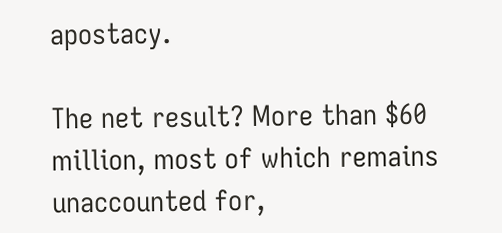apostacy.

The net result? More than $60 million, most of which remains unaccounted for,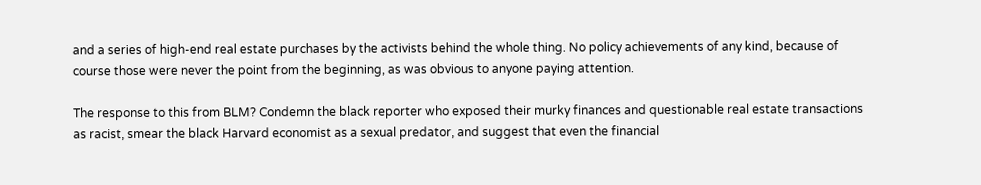and a series of high-end real estate purchases by the activists behind the whole thing. No policy achievements of any kind, because of course those were never the point from the beginning, as was obvious to anyone paying attention.

The response to this from BLM? Condemn the black reporter who exposed their murky finances and questionable real estate transactions as racist, smear the black Harvard economist as a sexual predator, and suggest that even the financial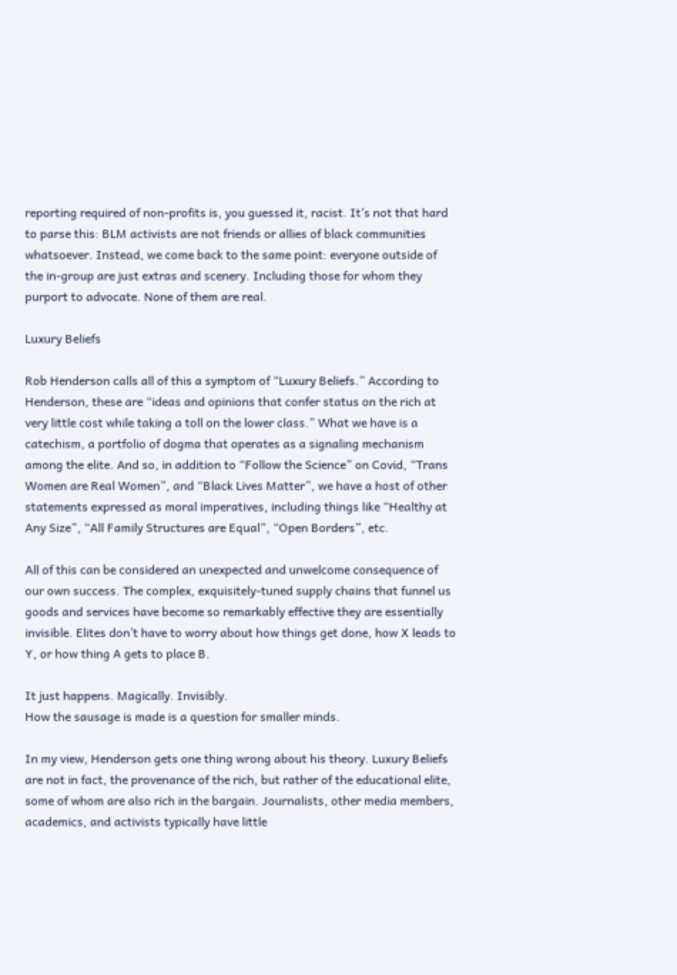reporting required of non-profits is, you guessed it, racist. It’s not that hard to parse this: BLM activists are not friends or allies of black communities whatsoever. Instead, we come back to the same point: everyone outside of the in-group are just extras and scenery. Including those for whom they purport to advocate. None of them are real.

Luxury Beliefs

Rob Henderson calls all of this a symptom of “Luxury Beliefs.” According to Henderson, these are “ideas and opinions that confer status on the rich at very little cost while taking a toll on the lower class.” What we have is a catechism, a portfolio of dogma that operates as a signaling mechanism among the elite. And so, in addition to “Follow the Science” on Covid, “Trans Women are Real Women”, and “Black Lives Matter”, we have a host of other statements expressed as moral imperatives, including things like “Healthy at Any Size”, “All Family Structures are Equal”, “Open Borders”, etc.

All of this can be considered an unexpected and unwelcome consequence of our own success. The complex, exquisitely-tuned supply chains that funnel us goods and services have become so remarkably effective they are essentially invisible. Elites don’t have to worry about how things get done, how X leads to Y, or how thing A gets to place B.

It just happens. Magically. Invisibly.
How the sausage is made is a question for smaller minds.

In my view, Henderson gets one thing wrong about his theory. Luxury Beliefs are not in fact, the provenance of the rich, but rather of the educational elite, some of whom are also rich in the bargain. Journalists, other media members, academics, and activists typically have little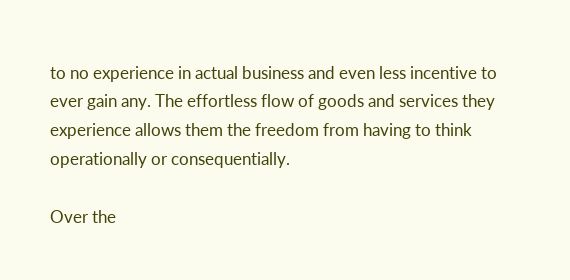to no experience in actual business and even less incentive to ever gain any. The effortless flow of goods and services they experience allows them the freedom from having to think operationally or consequentially.

Over the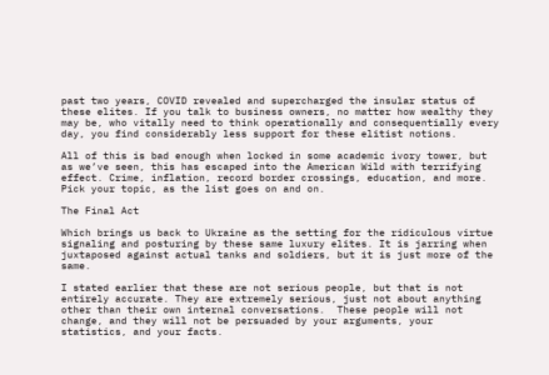past two years, COVID revealed and supercharged the insular status of these elites. If you talk to business owners, no matter how wealthy they may be, who vitally need to think operationally and consequentially every day, you find considerably less support for these elitist notions.

All of this is bad enough when locked in some academic ivory tower, but as we’ve seen, this has escaped into the American Wild with terrifying effect. Crime, inflation, record border crossings, education, and more. Pick your topic, as the list goes on and on.

The Final Act

Which brings us back to Ukraine as the setting for the ridiculous virtue signaling and posturing by these same luxury elites. It is jarring when juxtaposed against actual tanks and soldiers, but it is just more of the same.

I stated earlier that these are not serious people, but that is not entirely accurate. They are extremely serious, just not about anything other than their own internal conversations.  These people will not change, and they will not be persuaded by your arguments, your statistics, and your facts.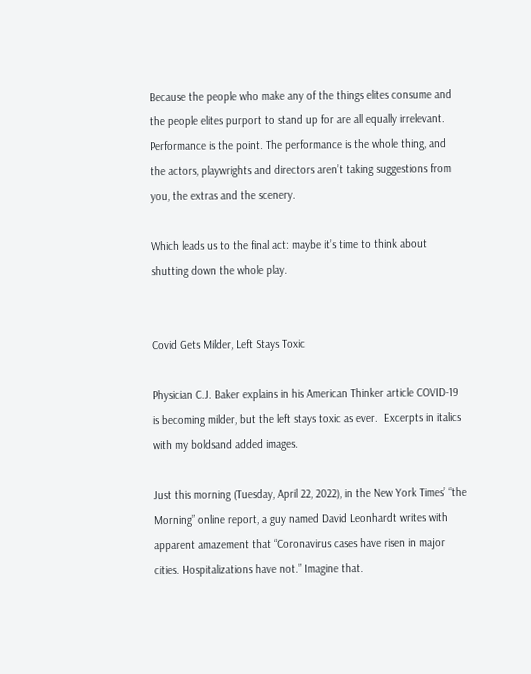Because the people who make any of the things elites consume and the people elites purport to stand up for are all equally irrelevant. Performance is the point. The performance is the whole thing, and the actors, playwrights and directors aren’t taking suggestions from you, the extras and the scenery.

Which leads us to the final act: maybe it’s time to think about shutting down the whole play.


Covid Gets Milder, Left Stays Toxic

Physician C.J. Baker explains in his American Thinker article COVID-19 is becoming milder, but the left stays toxic as ever.  Excerpts in italics with my boldsand added images.

Just this morning (Tuesday, April 22, 2022), in the New York Times’ “the Morning” online report, a guy named David Leonhardt writes with apparent amazement that “Coronavirus cases have risen in major cities. Hospitalizations have not.” Imagine that.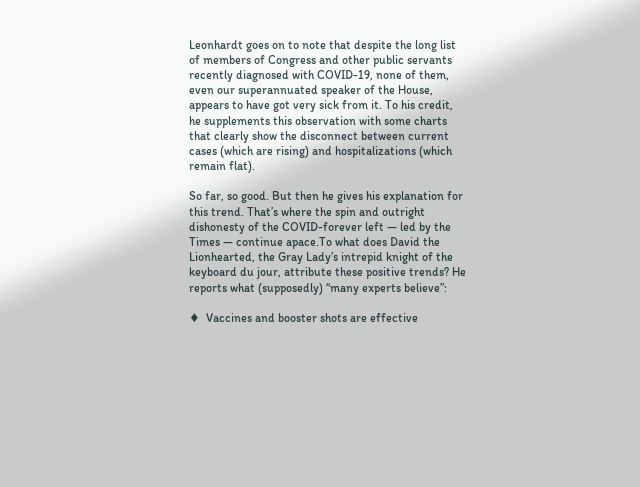Leonhardt goes on to note that despite the long list of members of Congress and other public servants recently diagnosed with COVID-19, none of them, even our superannuated speaker of the House, appears to have got very sick from it. To his credit, he supplements this observation with some charts that clearly show the disconnect between current cases (which are rising) and hospitalizations (which remain flat).

So far, so good. But then he gives his explanation for this trend. That’s where the spin and outright dishonesty of the COVID-forever left — led by the Times — continue apace.To what does David the Lionhearted, the Gray Lady’s intrepid knight of the keyboard du jour, attribute these positive trends? He reports what (supposedly) “many experts believe”:

♦  Vaccines and booster shots are effective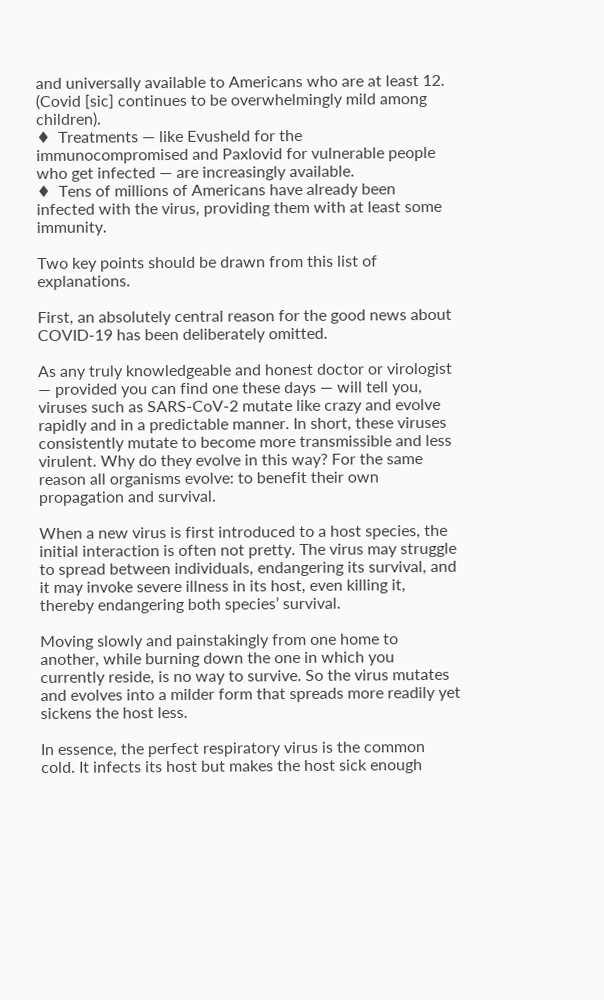and universally available to Americans who are at least 12. (Covid [sic] continues to be overwhelmingly mild among children).
♦  Treatments — like Evusheld for the immunocompromised and Paxlovid for vulnerable people who get infected — are increasingly available.
♦  Tens of millions of Americans have already been infected with the virus, providing them with at least some immunity.

Two key points should be drawn from this list of explanations.

First, an absolutely central reason for the good news about COVID-19 has been deliberately omitted.

As any truly knowledgeable and honest doctor or virologist — provided you can find one these days — will tell you, viruses such as SARS-CoV-2 mutate like crazy and evolve rapidly and in a predictable manner. In short, these viruses consistently mutate to become more transmissible and less virulent. Why do they evolve in this way? For the same reason all organisms evolve: to benefit their own propagation and survival.

When a new virus is first introduced to a host species, the initial interaction is often not pretty. The virus may struggle to spread between individuals, endangering its survival, and it may invoke severe illness in its host, even killing it, thereby endangering both species’ survival.

Moving slowly and painstakingly from one home to another, while burning down the one in which you currently reside, is no way to survive. So the virus mutates and evolves into a milder form that spreads more readily yet sickens the host less.

In essence, the perfect respiratory virus is the common cold. It infects its host but makes the host sick enough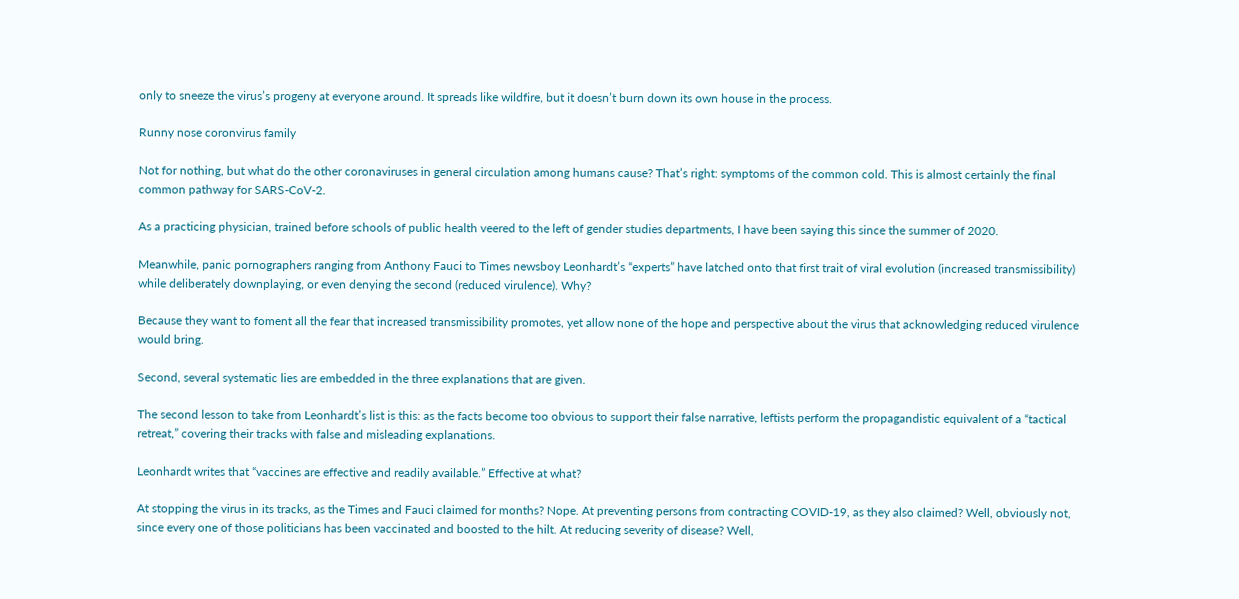only to sneeze the virus’s progeny at everyone around. It spreads like wildfire, but it doesn’t burn down its own house in the process.

Runny nose coronvirus family

Not for nothing, but what do the other coronaviruses in general circulation among humans cause? That’s right: symptoms of the common cold. This is almost certainly the final common pathway for SARS-CoV-2.

As a practicing physician, trained before schools of public health veered to the left of gender studies departments, I have been saying this since the summer of 2020.

Meanwhile, panic pornographers ranging from Anthony Fauci to Times newsboy Leonhardt’s “experts” have latched onto that first trait of viral evolution (increased transmissibility) while deliberately downplaying, or even denying the second (reduced virulence). Why?

Because they want to foment all the fear that increased transmissibility promotes, yet allow none of the hope and perspective about the virus that acknowledging reduced virulence would bring.

Second, several systematic lies are embedded in the three explanations that are given.

The second lesson to take from Leonhardt’s list is this: as the facts become too obvious to support their false narrative, leftists perform the propagandistic equivalent of a “tactical retreat,” covering their tracks with false and misleading explanations.

Leonhardt writes that “vaccines are effective and readily available.” Effective at what?

At stopping the virus in its tracks, as the Times and Fauci claimed for months? Nope. At preventing persons from contracting COVID-19, as they also claimed? Well, obviously not, since every one of those politicians has been vaccinated and boosted to the hilt. At reducing severity of disease? Well,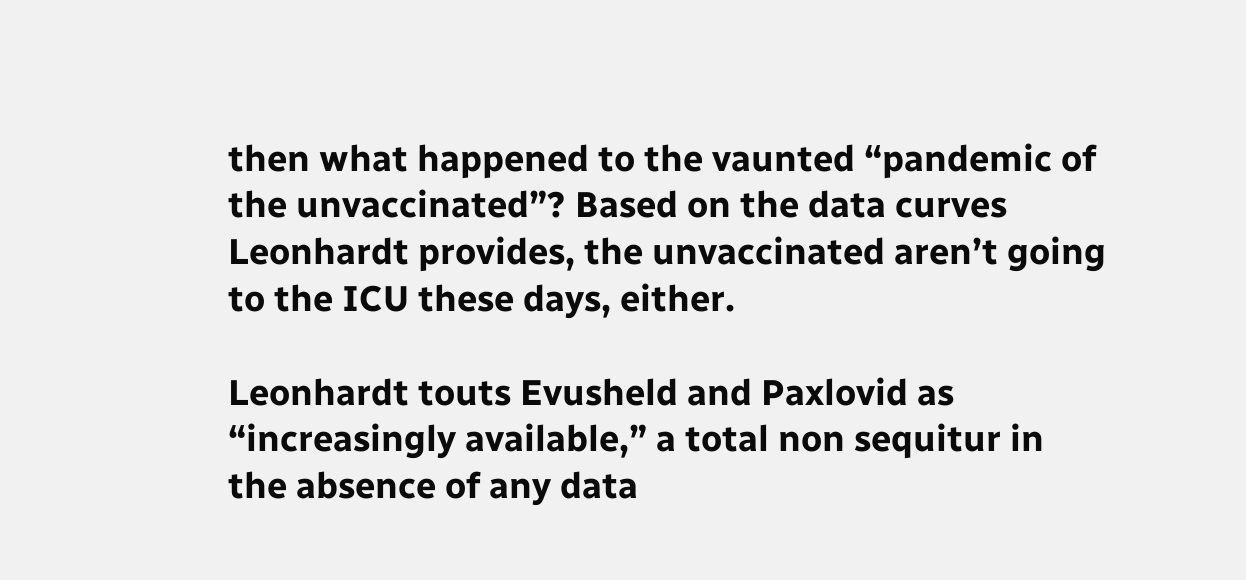then what happened to the vaunted “pandemic of the unvaccinated”? Based on the data curves Leonhardt provides, the unvaccinated aren’t going to the ICU these days, either.

Leonhardt touts Evusheld and Paxlovid as “increasingly available,” a total non sequitur in the absence of any data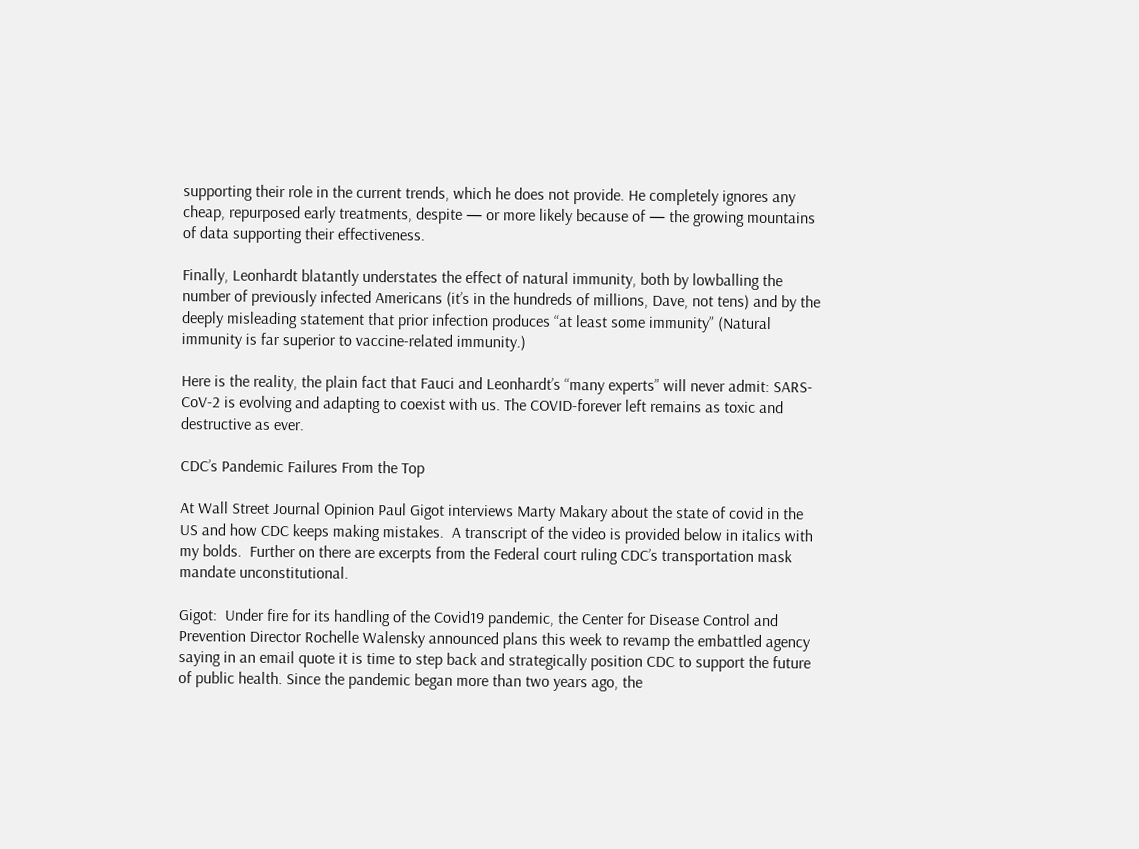supporting their role in the current trends, which he does not provide. He completely ignores any cheap, repurposed early treatments, despite — or more likely because of — the growing mountains of data supporting their effectiveness.

Finally, Leonhardt blatantly understates the effect of natural immunity, both by lowballing the number of previously infected Americans (it’s in the hundreds of millions, Dave, not tens) and by the deeply misleading statement that prior infection produces “at least some immunity” (Natural immunity is far superior to vaccine-related immunity.)

Here is the reality, the plain fact that Fauci and Leonhardt’s “many experts” will never admit: SARS-CoV-2 is evolving and adapting to coexist with us. The COVID-forever left remains as toxic and destructive as ever.

CDC’s Pandemic Failures From the Top

At Wall Street Journal Opinion Paul Gigot interviews Marty Makary about the state of covid in the US and how CDC keeps making mistakes.  A transcript of the video is provided below in italics with my bolds.  Further on there are excerpts from the Federal court ruling CDC’s transportation mask mandate unconstitutional.

Gigot:  Under fire for its handling of the Covid19 pandemic, the Center for Disease Control and Prevention Director Rochelle Walensky announced plans this week to revamp the embattled agency saying in an email quote it is time to step back and strategically position CDC to support the future of public health. Since the pandemic began more than two years ago, the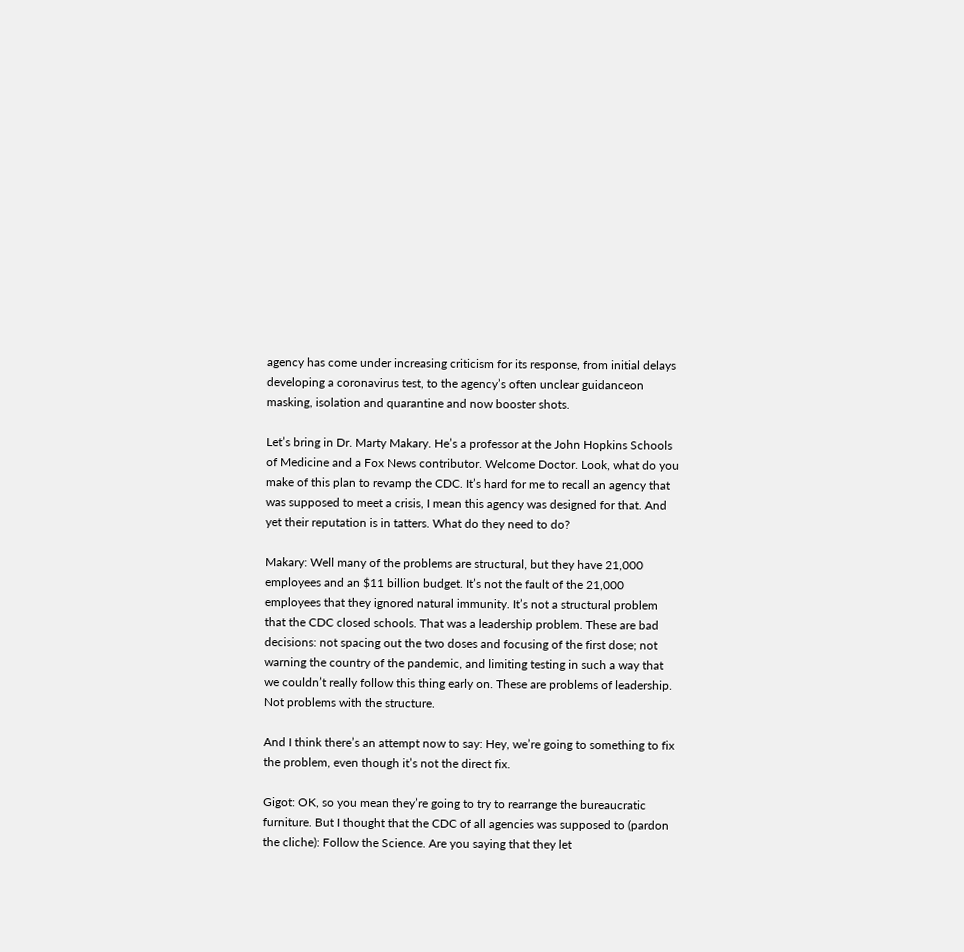agency has come under increasing criticism for its response, from initial delays developing a coronavirus test, to the agency’s often unclear guidanceon masking, isolation and quarantine and now booster shots.

Let’s bring in Dr. Marty Makary. He’s a professor at the John Hopkins Schools of Medicine and a Fox News contributor. Welcome Doctor. Look, what do you make of this plan to revamp the CDC. It’s hard for me to recall an agency that was supposed to meet a crisis, I mean this agency was designed for that. And yet their reputation is in tatters. What do they need to do?

Makary: Well many of the problems are structural, but they have 21,000 employees and an $11 billion budget. It’s not the fault of the 21,000 employees that they ignored natural immunity. It’s not a structural problem that the CDC closed schools. That was a leadership problem. These are bad decisions: not spacing out the two doses and focusing of the first dose; not warning the country of the pandemic, and limiting testing in such a way that we couldn’t really follow this thing early on. These are problems of leadership. Not problems with the structure.

And I think there’s an attempt now to say: Hey, we’re going to something to fix the problem, even though it’s not the direct fix.

Gigot: OK, so you mean they’re going to try to rearrange the bureaucratic furniture. But I thought that the CDC of all agencies was supposed to (pardon the cliche): Follow the Science. Are you saying that they let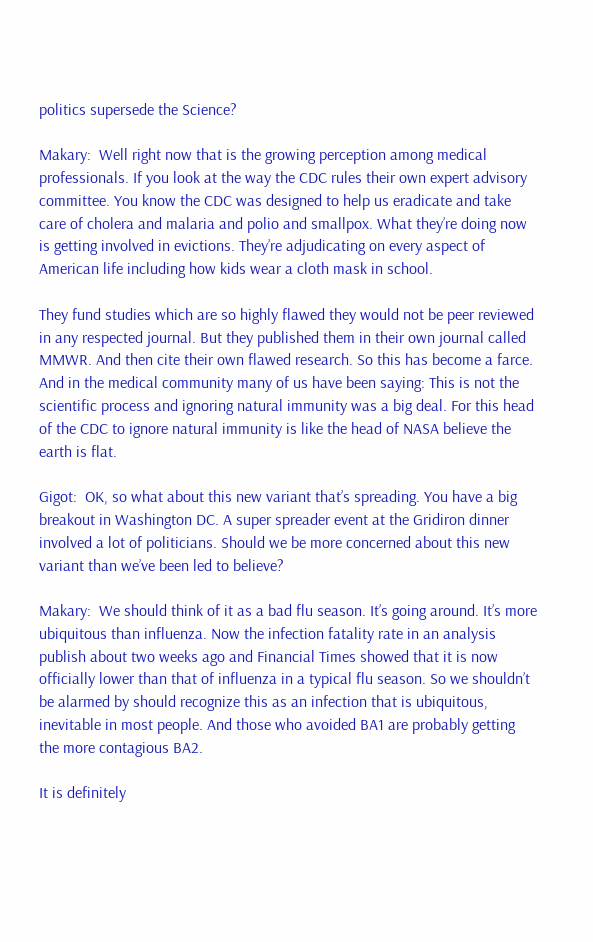politics supersede the Science?

Makary:  Well right now that is the growing perception among medical professionals. If you look at the way the CDC rules their own expert advisory committee. You know the CDC was designed to help us eradicate and take care of cholera and malaria and polio and smallpox. What they’re doing now is getting involved in evictions. They’re adjudicating on every aspect of American life including how kids wear a cloth mask in school.

They fund studies which are so highly flawed they would not be peer reviewed in any respected journal. But they published them in their own journal called MMWR. And then cite their own flawed research. So this has become a farce. And in the medical community many of us have been saying: This is not the scientific process and ignoring natural immunity was a big deal. For this head of the CDC to ignore natural immunity is like the head of NASA believe the earth is flat.

Gigot:  OK, so what about this new variant that’s spreading. You have a big breakout in Washington DC. A super spreader event at the Gridiron dinner involved a lot of politicians. Should we be more concerned about this new variant than we’ve been led to believe?

Makary:  We should think of it as a bad flu season. It’s going around. It’s more ubiquitous than influenza. Now the infection fatality rate in an analysis publish about two weeks ago and Financial Times showed that it is now officially lower than that of influenza in a typical flu season. So we shouldn’t be alarmed by should recognize this as an infection that is ubiquitous, inevitable in most people. And those who avoided BA1 are probably getting the more contagious BA2.

It is definitely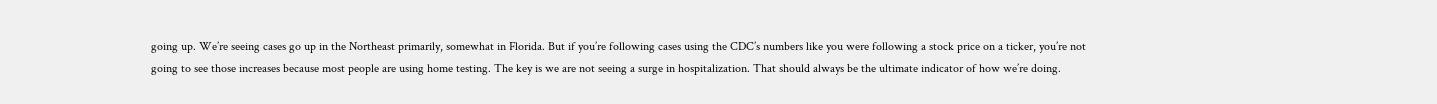going up. We’re seeing cases go up in the Northeast primarily, somewhat in Florida. But if you’re following cases using the CDC’s numbers like you were following a stock price on a ticker, you’re not going to see those increases because most people are using home testing. The key is we are not seeing a surge in hospitalization. That should always be the ultimate indicator of how we’re doing.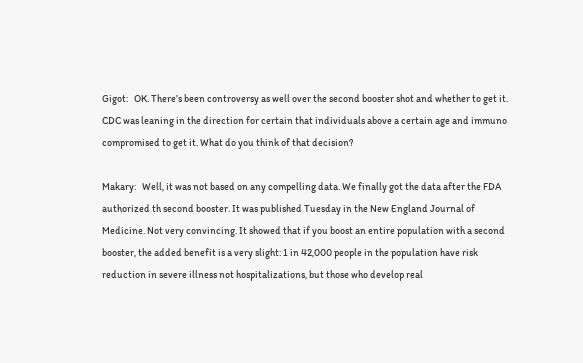Gigot:   OK. There’s been controversy as well over the second booster shot and whether to get it. CDC was leaning in the direction for certain that individuals above a certain age and immuno compromised to get it. What do you think of that decision?

Makary:   Well, it was not based on any compelling data. We finally got the data after the FDA authorized th second booster. It was published Tuesday in the New England Journal of Medicine. Not very convincing. It showed that if you boost an entire population with a second booster, the added benefit is a very slight: 1 in 42,000 people in the population have risk reduction in severe illness not hospitalizations, but those who develop real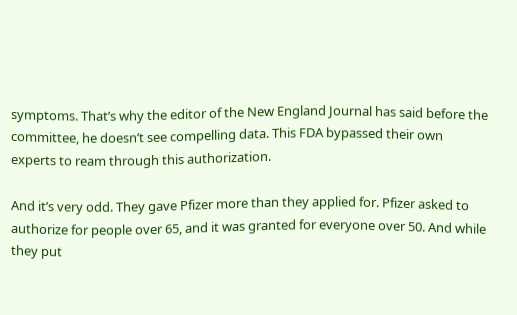symptoms. That’s why the editor of the New England Journal has said before the committee, he doesn’t see compelling data. This FDA bypassed their own experts to ream through this authorization.

And it’s very odd. They gave Pfizer more than they applied for. Pfizer asked to authorize for people over 65, and it was granted for everyone over 50. And while they put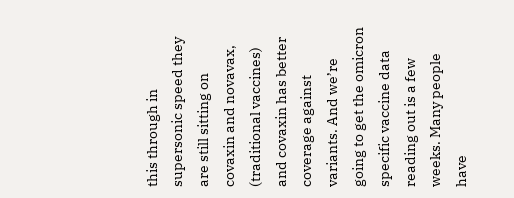this through in supersonic speed they are still sitting on covaxin and novavax, (traditional vaccines) and covaxin has better coverage against variants. And we’re going to get the omicron specific vaccine data reading out is a few weeks. Many people have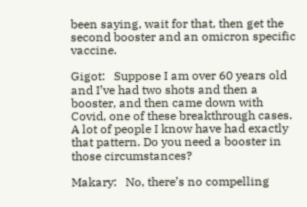been saying, wait for that, then get the second booster and an omicron specific vaccine.

Gigot:   Suppose I am over 60 years old and I’ve had two shots and then a booster, and then came down with Covid, one of these breakthrough cases. A lot of people I know have had exactly that pattern. Do you need a booster in those circumstances?

Makary:   No, there’s no compelling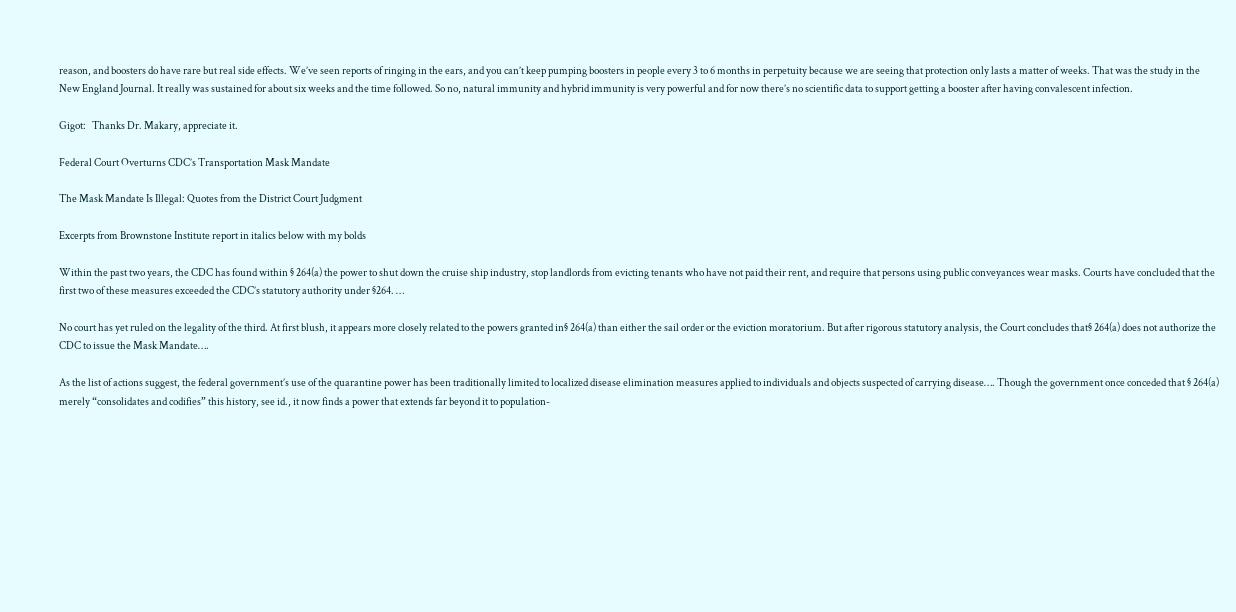reason, and boosters do have rare but real side effects. We’ve seen reports of ringing in the ears, and you can’t keep pumping boosters in people every 3 to 6 months in perpetuity because we are seeing that protection only lasts a matter of weeks. That was the study in the New England Journal. It really was sustained for about six weeks and the time followed. So no, natural immunity and hybrid immunity is very powerful and for now there’s no scientific data to support getting a booster after having convalescent infection.

Gigot:   Thanks Dr. Makary, appreciate it.

Federal Court Overturns CDC’s Transportation Mask Mandate

The Mask Mandate Is Illegal: Quotes from the District Court Judgment

Excerpts from Brownstone Institute report in italics below with my bolds

Within the past two years, the CDC has found within § 264(a) the power to shut down the cruise ship industry, stop landlords from evicting tenants who have not paid their rent, and require that persons using public conveyances wear masks. Courts have concluded that the first two of these measures exceeded the CDC’s statutory authority under §264. …

No court has yet ruled on the legality of the third. At first blush, it appears more closely related to the powers granted in§ 264(a) than either the sail order or the eviction moratorium. But after rigorous statutory analysis, the Court concludes that§ 264(a) does not authorize the CDC to issue the Mask Mandate….

As the list of actions suggest, the federal government’s use of the quarantine power has been traditionally limited to localized disease elimination measures applied to individuals and objects suspected of carrying disease…. Though the government once conceded that § 264(a) merely “consolidates and codifies” this history, see id., it now finds a power that extends far beyond it to population-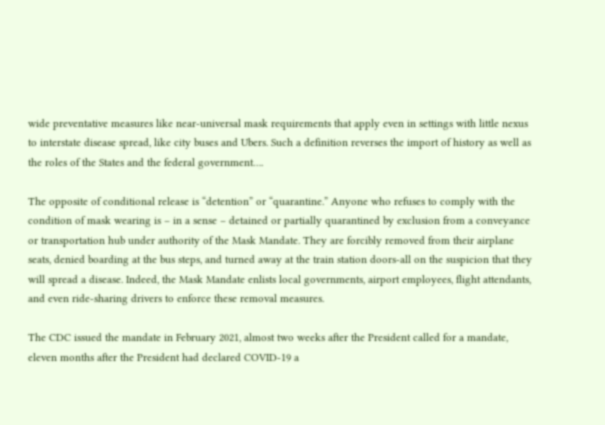wide preventative measures like near-universal mask requirements that apply even in settings with little nexus to interstate disease spread, like city buses and Ubers. Such a definition reverses the import of history as well as the roles of the States and the federal government….

The opposite of conditional release is “detention” or “quarantine.” Anyone who refuses to comply with the condition of mask wearing is – in a sense – detained or partially quarantined by exclusion from a conveyance or transportation hub under authority of the Mask Mandate. They are forcibly removed from their airplane seats, denied boarding at the bus steps, and turned away at the train station doors-all on the suspicion that they will spread a disease. Indeed, the Mask Mandate enlists local governments, airport employees, flight attendants, and even ride-sharing drivers to enforce these removal measures.

The CDC issued the mandate in February 2021, almost two weeks after the President called for a mandate, eleven months after the President had declared COVID-19 a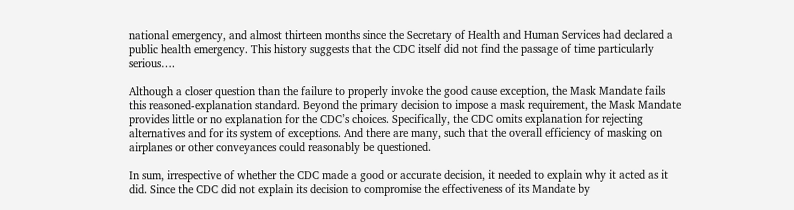national emergency, and almost thirteen months since the Secretary of Health and Human Services had declared a public health emergency. This history suggests that the CDC itself did not find the passage of time particularly serious….

Although a closer question than the failure to properly invoke the good cause exception, the Mask Mandate fails this reasoned-explanation standard. Beyond the primary decision to impose a mask requirement, the Mask Mandate provides little or no explanation for the CDC’s choices. Specifically, the CDC omits explanation for rejecting alternatives and for its system of exceptions. And there are many, such that the overall efficiency of masking on airplanes or other conveyances could reasonably be questioned.

In sum, irrespective of whether the CDC made a good or accurate decision, it needed to explain why it acted as it did. Since the CDC did not explain its decision to compromise the effectiveness of its Mandate by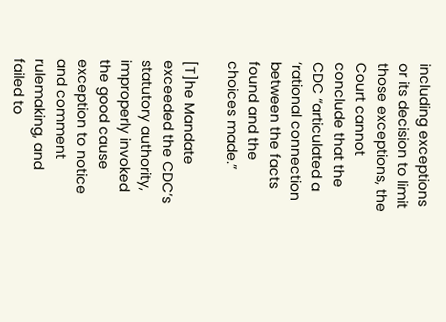including exceptions or its decision to limit those exceptions, the Court cannot conclude that the CDC “articulated a ‘rational connection between the facts found and the choices made.”

[T]he Mandate exceeded the CDC’s statutory authority, improperly invoked the good cause exception to notice and comment rulemaking, and failed to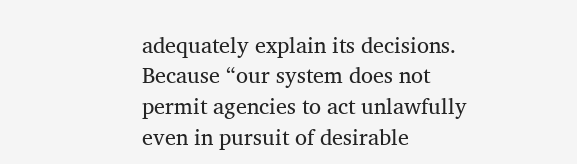adequately explain its decisions. Because “our system does not permit agencies to act unlawfully even in pursuit of desirable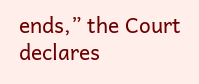ends,” the Court declares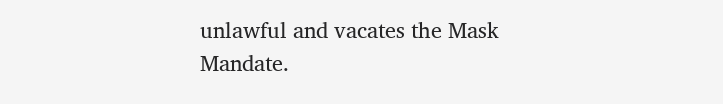unlawful and vacates the Mask Mandate.